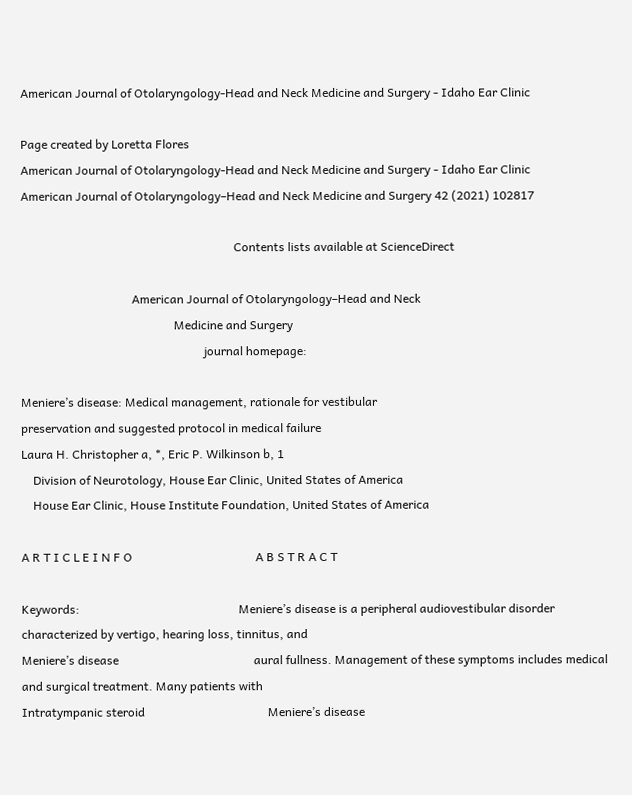American Journal of Otolaryngology-Head and Neck Medicine and Surgery - Idaho Ear Clinic

Page created by Loretta Flores
American Journal of Otolaryngology-Head and Neck Medicine and Surgery - Idaho Ear Clinic
American Journal of Otolaryngology–Head and Neck Medicine and Surgery 42 (2021) 102817

                                                                       Contents lists available at ScienceDirect

                                     American Journal of Otolaryngology–Head and Neck
                                                   Medicine and Surgery
                                                             journal homepage:

Meniere’s disease: Medical management, rationale for vestibular
preservation and suggested protocol in medical failure
Laura H. Christopher a, *, Eric P. Wilkinson b, 1
    Division of Neurotology, House Ear Clinic, United States of America
    House Ear Clinic, House Institute Foundation, United States of America

A R T I C L E I N F O                                         A B S T R A C T

Keywords:                                                     Meniere’s disease is a peripheral audiovestibular disorder characterized by vertigo, hearing loss, tinnitus, and
Meniere’s disease                                             aural fullness. Management of these symptoms includes medical and surgical treatment. Many patients with
Intratympanic steroid                                         Meniere’s disease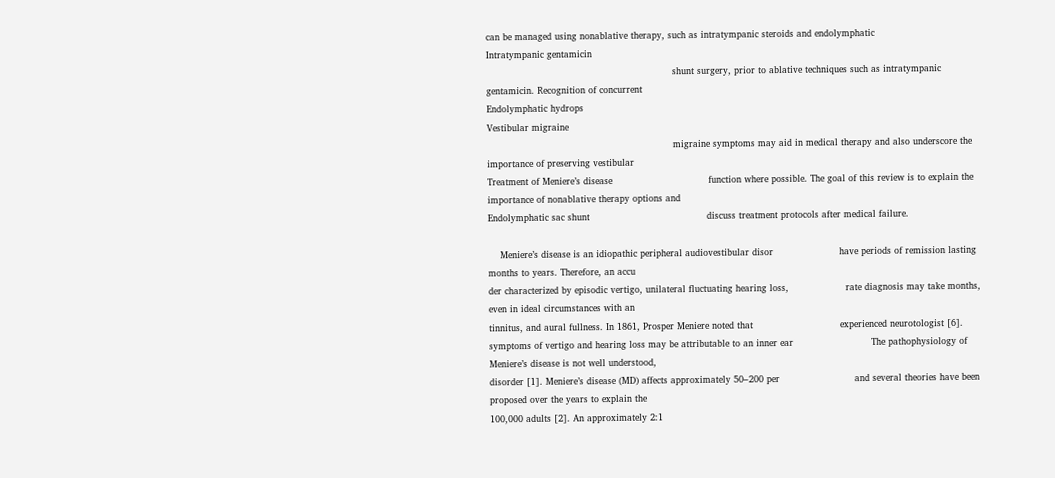can be managed using nonablative therapy, such as intratympanic steroids and endolymphatic
Intratympanic gentamicin
                                                              shunt surgery, prior to ablative techniques such as intratympanic gentamicin. Recognition of concurrent
Endolymphatic hydrops
Vestibular migraine
                                                              migraine symptoms may aid in medical therapy and also underscore the importance of preserving vestibular
Treatment of Meniere’s disease                                function where possible. The goal of this review is to explain the importance of nonablative therapy options and
Endolymphatic sac shunt                                       discuss treatment protocols after medical failure.

    Meniere’s disease is an idiopathic peripheral audiovestibular disor                      have periods of remission lasting months to years. Therefore, an accu
der characterized by episodic vertigo, unilateral fluctuating hearing loss,                   rate diagnosis may take months, even in ideal circumstances with an
tinnitus, and aural fullness. In 1861, Prosper Meniere noted that                             experienced neurotologist [6].
symptoms of vertigo and hearing loss may be attributable to an inner ear                          The pathophysiology of Meniere’s disease is not well understood,
disorder [1]. Meniere’s disease (MD) affects approximately 50–200 per                         and several theories have been proposed over the years to explain the
100,000 adults [2]. An approximately 2:1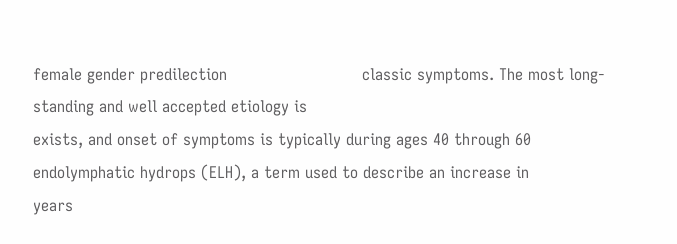female gender predilection                           classic symptoms. The most long-standing and well accepted etiology is
exists, and onset of symptoms is typically during ages 40 through 60                          endolymphatic hydrops (ELH), a term used to describe an increase in
years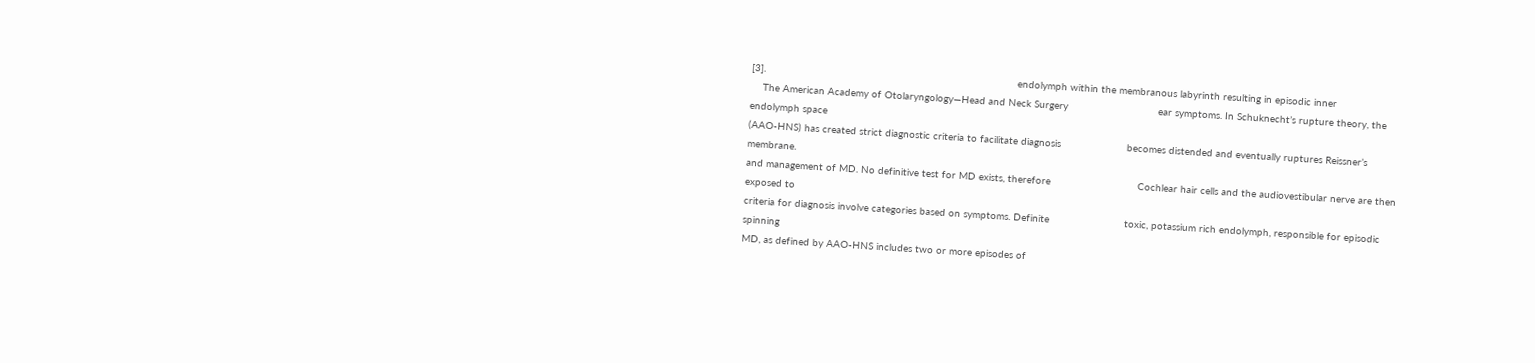[3].                                                                                    endolymph within the membranous labyrinth resulting in episodic inner
    The American Academy of Otolaryngology—Head and Neck Surgery                              ear symptoms. In Schuknecht’s rupture theory, the endolymph space
(AAO-HNS) has created strict diagnostic criteria to facilitate diagnosis                      becomes distended and eventually ruptures Reissner’s membrane.
and management of MD. No definitive test for MD exists, therefore                             Cochlear hair cells and the audiovestibular nerve are then exposed to
criteria for diagnosis involve categories based on symptoms. Definite                         toxic, potassium rich endolymph, responsible for episodic spinning
MD, as defined by AAO-HNS includes two or more episodes of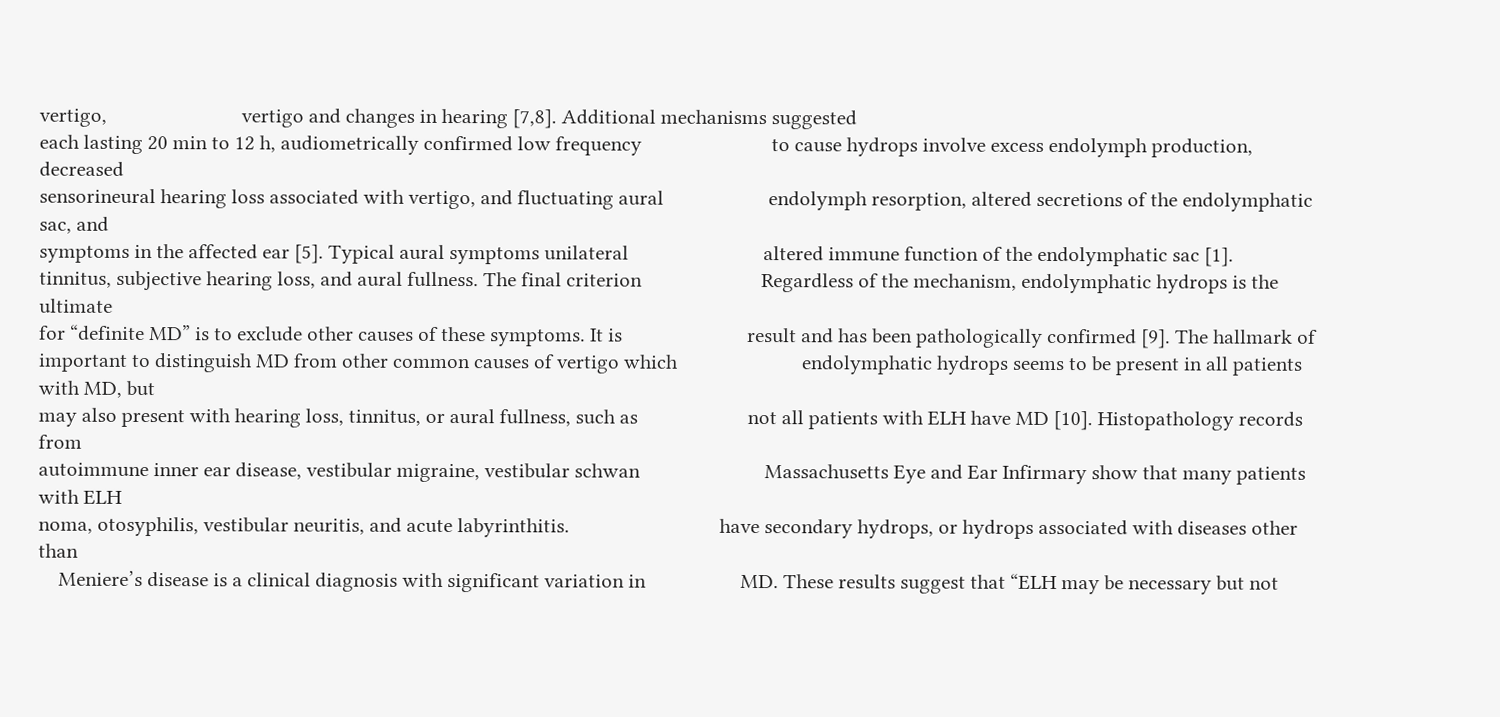vertigo,                           vertigo and changes in hearing [7,8]. Additional mechanisms suggested
each lasting 20 min to 12 h, audiometrically confirmed low frequency                          to cause hydrops involve excess endolymph production, decreased
sensorineural hearing loss associated with vertigo, and fluctuating aural                     endolymph resorption, altered secretions of the endolymphatic sac, and
symptoms in the affected ear [5]. Typical aural symptoms unilateral                           altered immune function of the endolymphatic sac [1].
tinnitus, subjective hearing loss, and aural fullness. The final criterion                        Regardless of the mechanism, endolymphatic hydrops is the ultimate
for “definite MD” is to exclude other causes of these symptoms. It is                         result and has been pathologically confirmed [9]. The hallmark of
important to distinguish MD from other common causes of vertigo which                         endolymphatic hydrops seems to be present in all patients with MD, but
may also present with hearing loss, tinnitus, or aural fullness, such as                      not all patients with ELH have MD [10]. Histopathology records from
autoimmune inner ear disease, vestibular migraine, vestibular schwan                         Massachusetts Eye and Ear Infirmary show that many patients with ELH
noma, otosyphilis, vestibular neuritis, and acute labyrinthitis.                              have secondary hydrops, or hydrops associated with diseases other than
    Meniere’s disease is a clinical diagnosis with significant variation in                   MD. These results suggest that “ELH may be necessary but not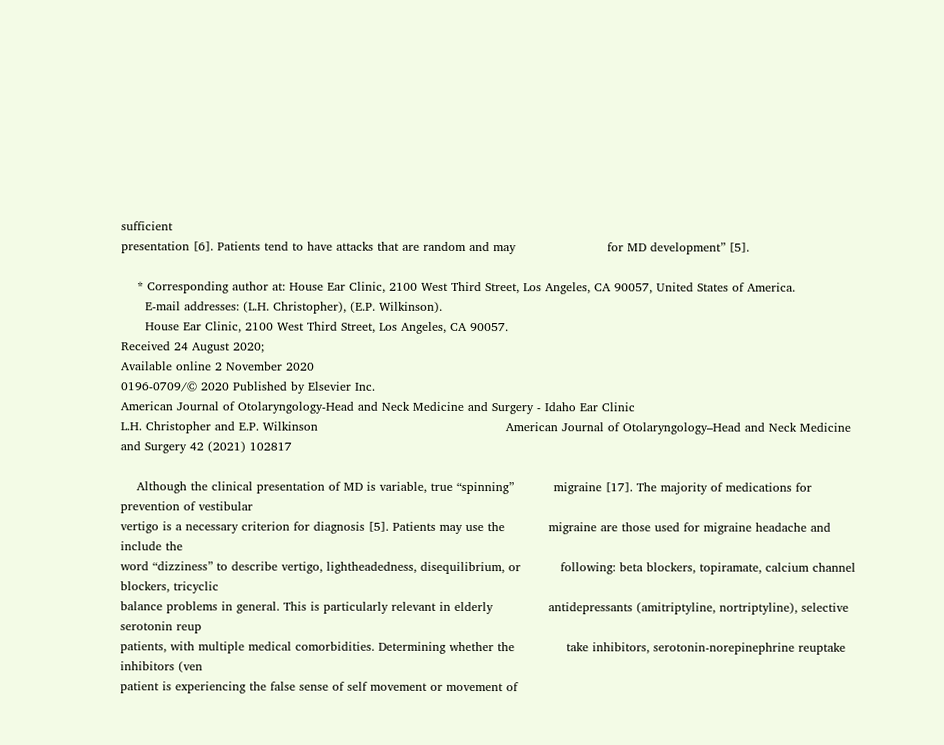sufficient
presentation [6]. Patients tend to have attacks that are random and may                       for MD development” [5].

    * Corresponding author at: House Ear Clinic, 2100 West Third Street, Los Angeles, CA 90057, United States of America.
      E-mail addresses: (L.H. Christopher), (E.P. Wilkinson).
      House Ear Clinic, 2100 West Third Street, Los Angeles, CA 90057.
Received 24 August 2020;
Available online 2 November 2020
0196-0709/© 2020 Published by Elsevier Inc.
American Journal of Otolaryngology-Head and Neck Medicine and Surgery - Idaho Ear Clinic
L.H. Christopher and E.P. Wilkinson                                               American Journal of Otolaryngology–Head and Neck Medicine and Surgery 42 (2021) 102817

    Although the clinical presentation of MD is variable, true “spinning”          migraine [17]. The majority of medications for prevention of vestibular
vertigo is a necessary criterion for diagnosis [5]. Patients may use the           migraine are those used for migraine headache and include the
word “dizziness” to describe vertigo, lightheadedness, disequilibrium, or          following: beta blockers, topiramate, calcium channel blockers, tricyclic
balance problems in general. This is particularly relevant in elderly              antidepressants (amitriptyline, nortriptyline), selective serotonin reup
patients, with multiple medical comorbidities. Determining whether the             take inhibitors, serotonin-norepinephrine reuptake inhibitors (ven
patient is experiencing the false sense of self movement or movement of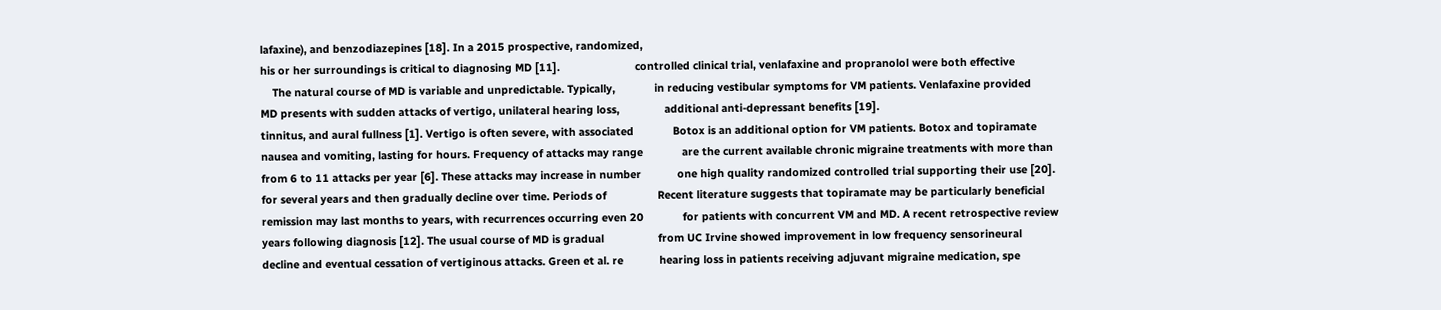lafaxine), and benzodiazepines [18]. In a 2015 prospective, randomized,
his or her surroundings is critical to diagnosing MD [11].                         controlled clinical trial, venlafaxine and propranolol were both effective
    The natural course of MD is variable and unpredictable. Typically,             in reducing vestibular symptoms for VM patients. Venlafaxine provided
MD presents with sudden attacks of vertigo, unilateral hearing loss,               additional anti-depressant benefits [19].
tinnitus, and aural fullness [1]. Vertigo is often severe, with associated             Botox is an additional option for VM patients. Botox and topiramate
nausea and vomiting, lasting for hours. Frequency of attacks may range             are the current available chronic migraine treatments with more than
from 6 to 11 attacks per year [6]. These attacks may increase in number            one high quality randomized controlled trial supporting their use [20].
for several years and then gradually decline over time. Periods of                 Recent literature suggests that topiramate may be particularly beneficial
remission may last months to years, with recurrences occurring even 20             for patients with concurrent VM and MD. A recent retrospective review
years following diagnosis [12]. The usual course of MD is gradual                  from UC Irvine showed improvement in low frequency sensorineural
decline and eventual cessation of vertiginous attacks. Green et al. re            hearing loss in patients receiving adjuvant migraine medication, spe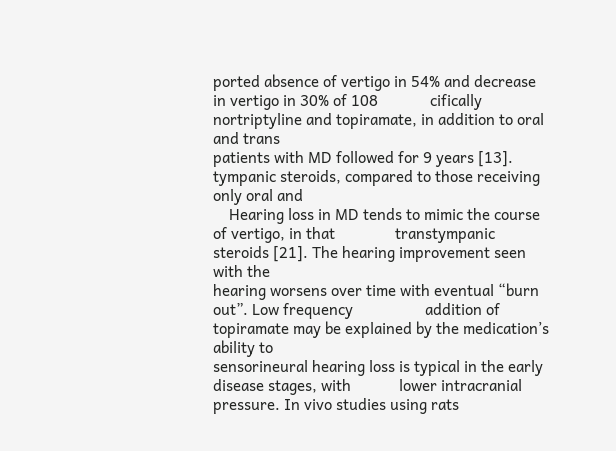ported absence of vertigo in 54% and decrease in vertigo in 30% of 108             cifically nortriptyline and topiramate, in addition to oral and trans
patients with MD followed for 9 years [13].                                        tympanic steroids, compared to those receiving only oral and
    Hearing loss in MD tends to mimic the course of vertigo, in that               transtympanic steroids [21]. The hearing improvement seen with the
hearing worsens over time with eventual “burn out”. Low frequency                  addition of topiramate may be explained by the medication’s ability to
sensorineural hearing loss is typical in the early disease stages, with            lower intracranial pressure. In vivo studies using rats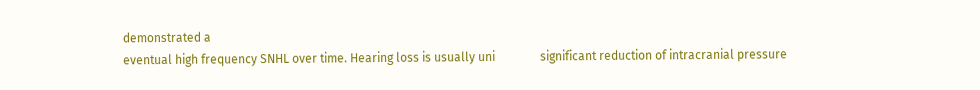demonstrated a
eventual high frequency SNHL over time. Hearing loss is usually uni               significant reduction of intracranial pressure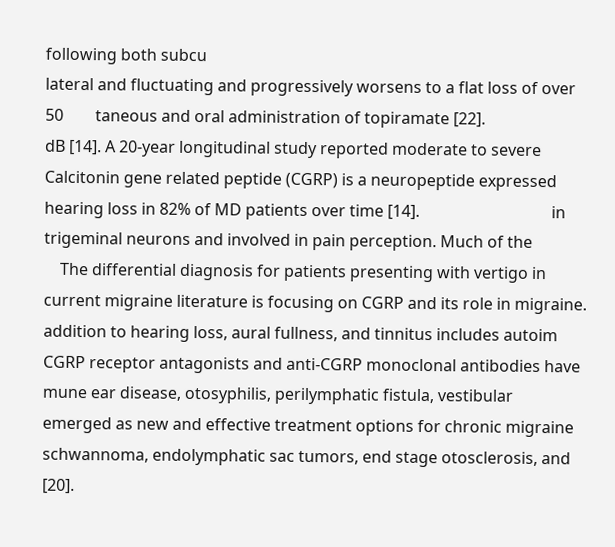following both subcu
lateral and fluctuating and progressively worsens to a flat loss of over 50        taneous and oral administration of topiramate [22].
dB [14]. A 20-year longitudinal study reported moderate to severe                      Calcitonin gene related peptide (CGRP) is a neuropeptide expressed
hearing loss in 82% of MD patients over time [14].                                 in trigeminal neurons and involved in pain perception. Much of the
    The differential diagnosis for patients presenting with vertigo in             current migraine literature is focusing on CGRP and its role in migraine.
addition to hearing loss, aural fullness, and tinnitus includes autoim            CGRP receptor antagonists and anti-CGRP monoclonal antibodies have
mune ear disease, otosyphilis, perilymphatic fistula, vestibular                   emerged as new and effective treatment options for chronic migraine
schwannoma, endolymphatic sac tumors, end stage otosclerosis, and                  [20].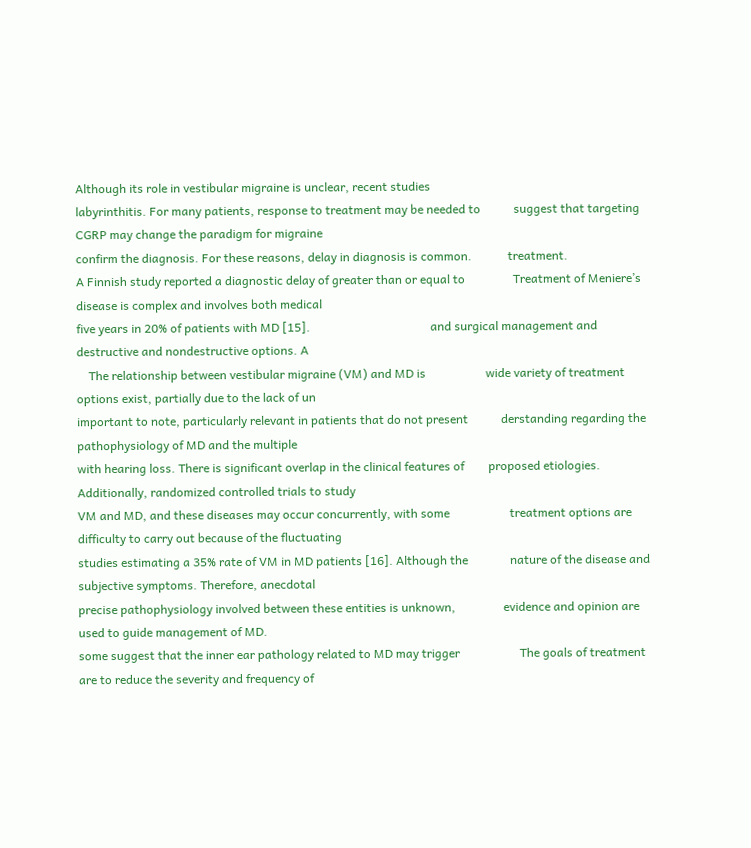Although its role in vestibular migraine is unclear, recent studies
labyrinthitis. For many patients, response to treatment may be needed to           suggest that targeting CGRP may change the paradigm for migraine
confirm the diagnosis. For these reasons, delay in diagnosis is common.            treatment.
A Finnish study reported a diagnostic delay of greater than or equal to                Treatment of Meniere’s disease is complex and involves both medical
five years in 20% of patients with MD [15].                                        and surgical management and destructive and nondestructive options. A
    The relationship between vestibular migraine (VM) and MD is                    wide variety of treatment options exist, partially due to the lack of un
important to note, particularly relevant in patients that do not present           derstanding regarding the pathophysiology of MD and the multiple
with hearing loss. There is significant overlap in the clinical features of        proposed etiologies. Additionally, randomized controlled trials to study
VM and MD, and these diseases may occur concurrently, with some                    treatment options are difficulty to carry out because of the fluctuating
studies estimating a 35% rate of VM in MD patients [16]. Although the              nature of the disease and subjective symptoms. Therefore, anecdotal
precise pathophysiology involved between these entities is unknown,                evidence and opinion are used to guide management of MD.
some suggest that the inner ear pathology related to MD may trigger                    The goals of treatment are to reduce the severity and frequency of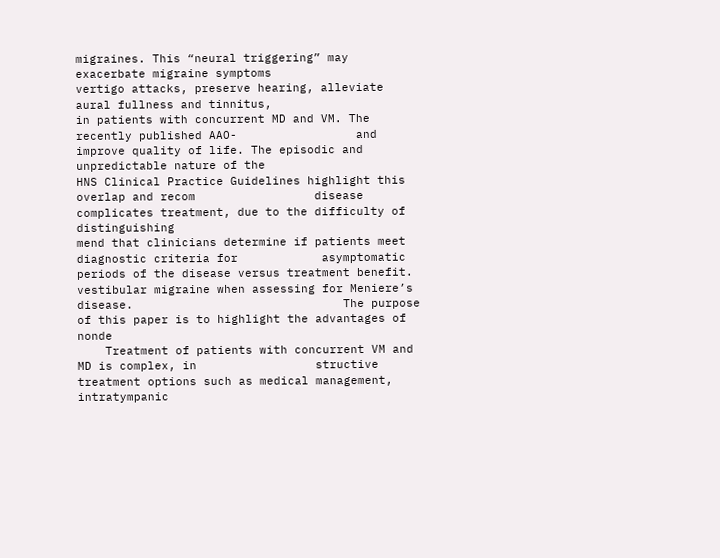migraines. This “neural triggering” may exacerbate migraine symptoms               vertigo attacks, preserve hearing, alleviate aural fullness and tinnitus,
in patients with concurrent MD and VM. The recently published AAO-                 and improve quality of life. The episodic and unpredictable nature of the
HNS Clinical Practice Guidelines highlight this overlap and recom                 disease complicates treatment, due to the difficulty of distinguishing
mend that clinicians determine if patients meet diagnostic criteria for            asymptomatic periods of the disease versus treatment benefit.
vestibular migraine when assessing for Meniere’s disease.                              The purpose of this paper is to highlight the advantages of nonde
    Treatment of patients with concurrent VM and MD is complex, in                 structive treatment options such as medical management, intratympanic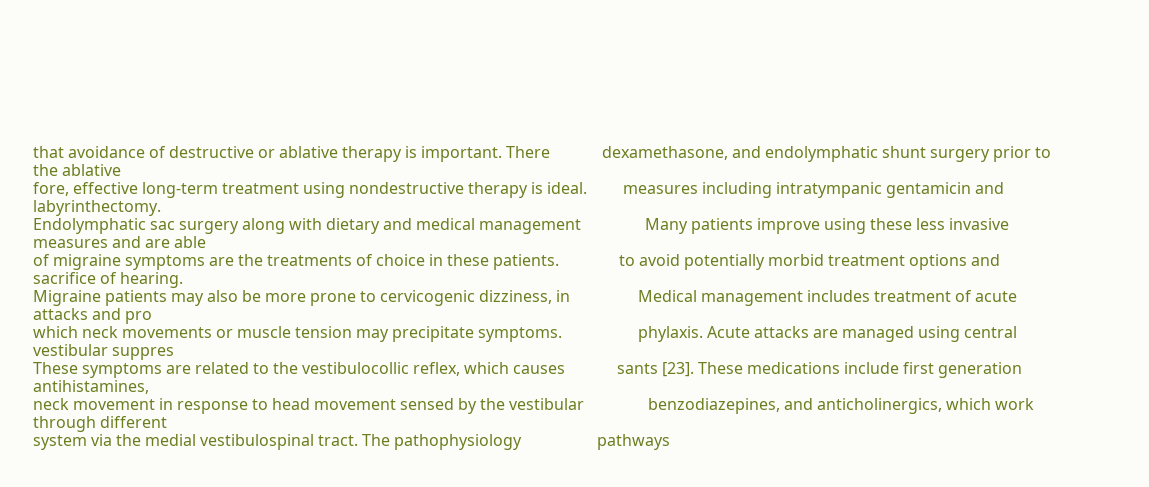that avoidance of destructive or ablative therapy is important. There             dexamethasone, and endolymphatic shunt surgery prior to the ablative
fore, effective long-term treatment using nondestructive therapy is ideal.         measures including intratympanic gentamicin and labyrinthectomy.
Endolymphatic sac surgery along with dietary and medical management                Many patients improve using these less invasive measures and are able
of migraine symptoms are the treatments of choice in these patients.               to avoid potentially morbid treatment options and sacrifice of hearing.
Migraine patients may also be more prone to cervicogenic dizziness, in                 Medical management includes treatment of acute attacks and pro
which neck movements or muscle tension may precipitate symptoms.                   phylaxis. Acute attacks are managed using central vestibular suppres
These symptoms are related to the vestibulocollic reflex, which causes             sants [23]. These medications include first generation antihistamines,
neck movement in response to head movement sensed by the vestibular                benzodiazepines, and anticholinergics, which work through different
system via the medial vestibulospinal tract. The pathophysiology                   pathways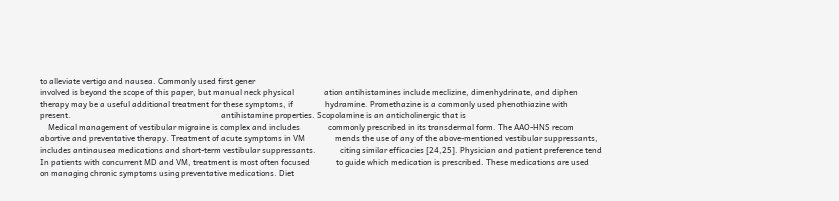to alleviate vertigo and nausea. Commonly used first gener
involved is beyond the scope of this paper, but manual neck physical               ation antihistamines include meclizine, dimenhydrinate, and diphen
therapy may be a useful additional treatment for these symptoms, if                hydramine. Promethazine is a commonly used phenothiazine with
present.                                                                           antihistamine properties. Scopolamine is an anticholinergic that is
    Medical management of vestibular migraine is complex and includes              commonly prescribed in its transdermal form. The AAO-HNS recom
abortive and preventative therapy. Treatment of acute symptoms in VM               mends the use of any of the above-mentioned vestibular suppressants,
includes antinausea medications and short-term vestibular suppressants.            citing similar efficacies [24,25]. Physician and patient preference tend
In patients with concurrent MD and VM, treatment is most often focused             to guide which medication is prescribed. These medications are used
on managing chronic symptoms using preventative medications. Diet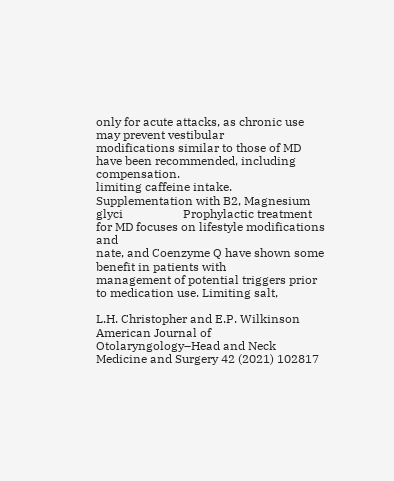only for acute attacks, as chronic use may prevent vestibular
modifications similar to those of MD have been recommended, including              compensation.
limiting caffeine intake. Supplementation with B2, Magnesium glyci                    Prophylactic treatment for MD focuses on lifestyle modifications and
nate, and Coenzyme Q have shown some benefit in patients with                      management of potential triggers prior to medication use. Limiting salt,

L.H. Christopher and E.P. Wilkinson                                                American Journal of Otolaryngology–Head and Neck Medicine and Surgery 42 (2021) 102817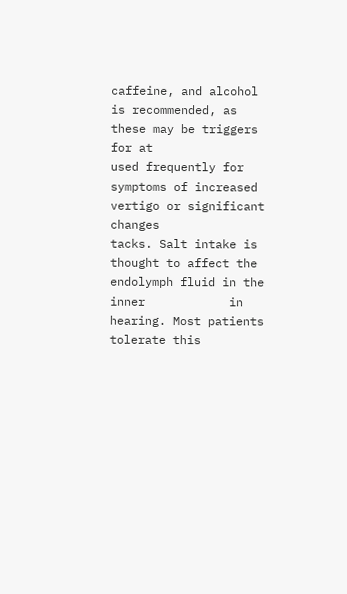caffeine, and alcohol is recommended, as these may be triggers for at              used frequently for symptoms of increased vertigo or significant changes
tacks. Salt intake is thought to affect the endolymph fluid in the inner            in hearing. Most patients tolerate this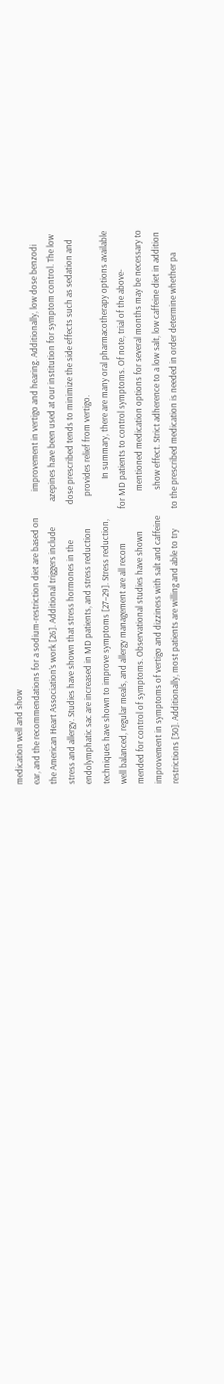medication well and show
ear, and the recommendations for a sodium-restriction diet are based on             improvement in vertigo and hearing. Additionally, low dose benzodi
the American Heart Association’s work [26]. Additional triggers include             azepines have been used at our institution for symptom control. The low
stress and allergy. Studies have shown that stress hormones in the                  dose prescribed tends to minimize the side effects such as sedation and
endolymphatic sac are increased in MD patients, and stress reduction                provides relief from vertigo.
techniques have shown to improve symptoms [27–29]. Stress reduction,                    In summary, there are many oral pharmacotherapy options available
well balanced, regular meals, and allergy management are all recom                 for MD patients to control symptoms. Of note, trial of the above-
mended for control of symptoms. Observational studies have shown                    mentioned medication options for several months may be necessary to
improvement in symptoms of vertigo and dizziness with salt and caffeine             show effect. Strict adherence to a low salt, low caffeine diet in addition
restrictions [30]. Additionally, most patients are willing and able to try          to the prescribed medication is needed in order determine whether pa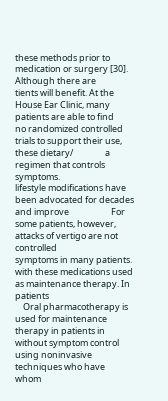these methods prior to medication or surgery [30]. Although there are               tients will benefit. At the House Ear Clinic, many patients are able to find
no randomized controlled trials to support their use, these dietary/                a regimen that controls symptoms.
lifestyle modifications have been advocated for decades and improve                     For some patients, however, attacks of vertigo are not controlled
symptoms in many patients.                                                          with these medications used as maintenance therapy. In patients
    Oral pharmacotherapy is used for maintenance therapy in patients in             without symptom control using noninvasive techniques who have
whom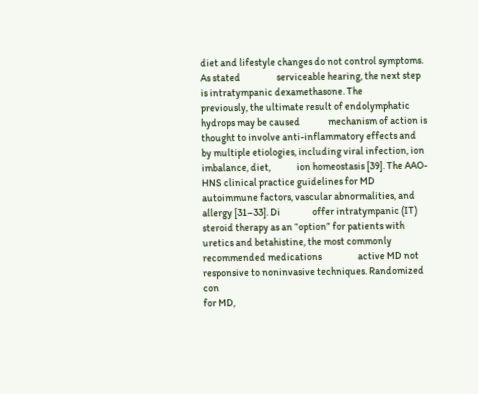diet and lifestyle changes do not control symptoms. As stated                  serviceable hearing, the next step is intratympanic dexamethasone. The
previously, the ultimate result of endolymphatic hydrops may be caused              mechanism of action is thought to involve anti-inflammatory effects and
by multiple etiologies, including viral infection, ion imbalance, diet,             ion homeostasis [39]. The AAO-HNS clinical practice guidelines for MD
autoimmune factors, vascular abnormalities, and allergy [31–33]. Di                offer intratympanic (IT) steroid therapy as an “option” for patients with
uretics and betahistine, the most commonly recommended medications                  active MD not responsive to noninvasive techniques. Randomized con
for MD,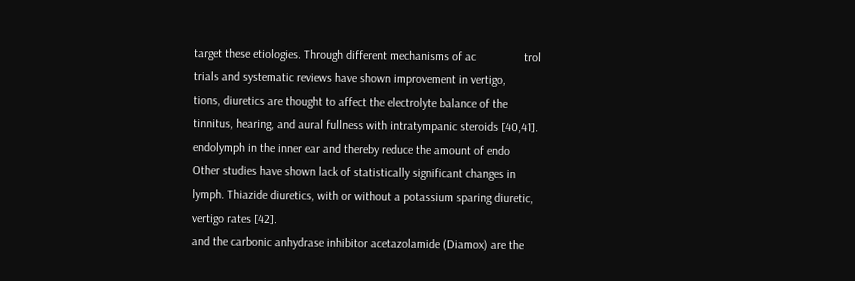target these etiologies. Through different mechanisms of ac                trol trials and systematic reviews have shown improvement in vertigo,
tions, diuretics are thought to affect the electrolyte balance of the               tinnitus, hearing, and aural fullness with intratympanic steroids [40,41].
endolymph in the inner ear and thereby reduce the amount of endo                   Other studies have shown lack of statistically significant changes in
lymph. Thiazide diuretics, with or without a potassium sparing diuretic,            vertigo rates [42].
and the carbonic anhydrase inhibitor acetazolamide (Diamox) are the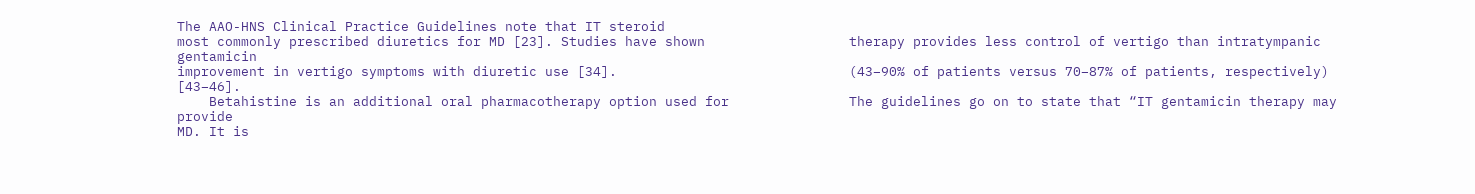The AAO-HNS Clinical Practice Guidelines note that IT steroid
most commonly prescribed diuretics for MD [23]. Studies have shown                  therapy provides less control of vertigo than intratympanic gentamicin
improvement in vertigo symptoms with diuretic use [34].                             (43–90% of patients versus 70–87% of patients, respectively) [43–46].
    Betahistine is an additional oral pharmacotherapy option used for               The guidelines go on to state that “IT gentamicin therapy may provide
MD. It is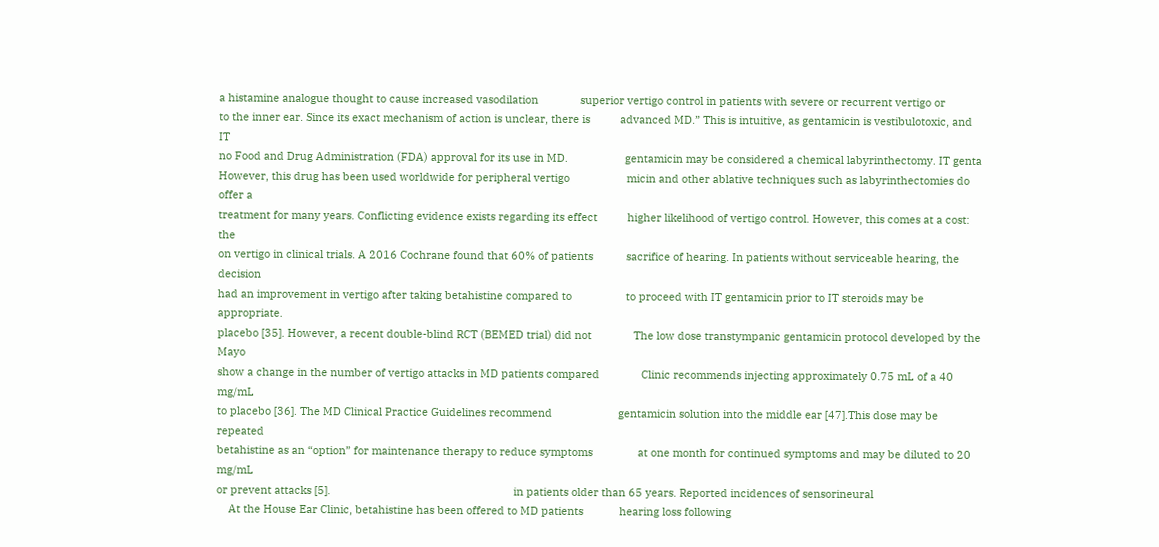a histamine analogue thought to cause increased vasodilation              superior vertigo control in patients with severe or recurrent vertigo or
to the inner ear. Since its exact mechanism of action is unclear, there is          advanced MD.” This is intuitive, as gentamicin is vestibulotoxic, and IT
no Food and Drug Administration (FDA) approval for its use in MD.                   gentamicin may be considered a chemical labyrinthectomy. IT genta
However, this drug has been used worldwide for peripheral vertigo                   micin and other ablative techniques such as labyrinthectomies do offer a
treatment for many years. Conflicting evidence exists regarding its effect          higher likelihood of vertigo control. However, this comes at a cost: the
on vertigo in clinical trials. A 2016 Cochrane found that 60% of patients           sacrifice of hearing. In patients without serviceable hearing, the decision
had an improvement in vertigo after taking betahistine compared to                  to proceed with IT gentamicin prior to IT steroids may be appropriate.
placebo [35]. However, a recent double-blind RCT (BEMED trial) did not              The low dose transtympanic gentamicin protocol developed by the Mayo
show a change in the number of vertigo attacks in MD patients compared              Clinic recommends injecting approximately 0.75 mL of a 40 mg/mL
to placebo [36]. The MD Clinical Practice Guidelines recommend                      gentamicin solution into the middle ear [47].This dose may be repeated
betahistine as an “option” for maintenance therapy to reduce symptoms               at one month for continued symptoms and may be diluted to 20 mg/mL
or prevent attacks [5].                                                             in patients older than 65 years. Reported incidences of sensorineural
    At the House Ear Clinic, betahistine has been offered to MD patients            hearing loss following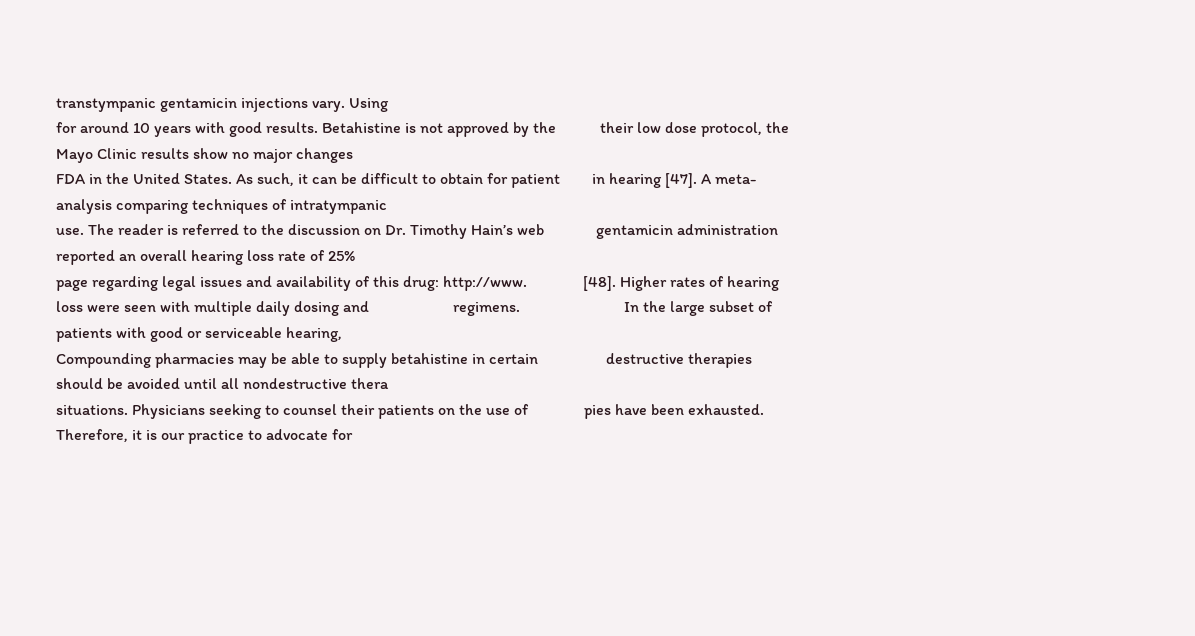transtympanic gentamicin injections vary. Using
for around 10 years with good results. Betahistine is not approved by the           their low dose protocol, the Mayo Clinic results show no major changes
FDA in the United States. As such, it can be difficult to obtain for patient        in hearing [47]. A meta-analysis comparing techniques of intratympanic
use. The reader is referred to the discussion on Dr. Timothy Hain’s web             gentamicin administration reported an overall hearing loss rate of 25%
page regarding legal issues and availability of this drug: http://www.              [48]. Higher rates of hearing loss were seen with multiple daily dosing and                     regimens.                          In the large subset of patients with good or serviceable hearing,
Compounding pharmacies may be able to supply betahistine in certain                 destructive therapies should be avoided until all nondestructive thera
situations. Physicians seeking to counsel their patients on the use of              pies have been exhausted. Therefore, it is our practice to advocate for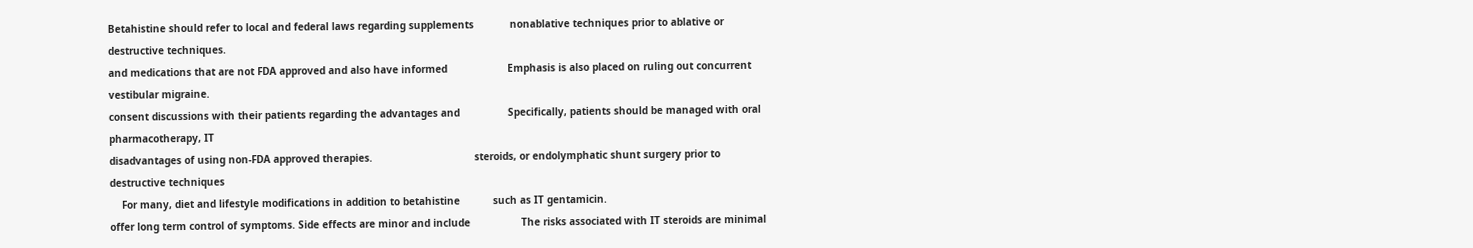Betahistine should refer to local and federal laws regarding supplements            nonablative techniques prior to ablative or destructive techniques.
and medications that are not FDA approved and also have informed                    Emphasis is also placed on ruling out concurrent vestibular migraine.
consent discussions with their patients regarding the advantages and                Specifically, patients should be managed with oral pharmacotherapy, IT
disadvantages of using non-FDA approved therapies.                                  steroids, or endolymphatic shunt surgery prior to destructive techniques
    For many, diet and lifestyle modifications in addition to betahistine           such as IT gentamicin.
offer long term control of symptoms. Side effects are minor and include                 The risks associated with IT steroids are minimal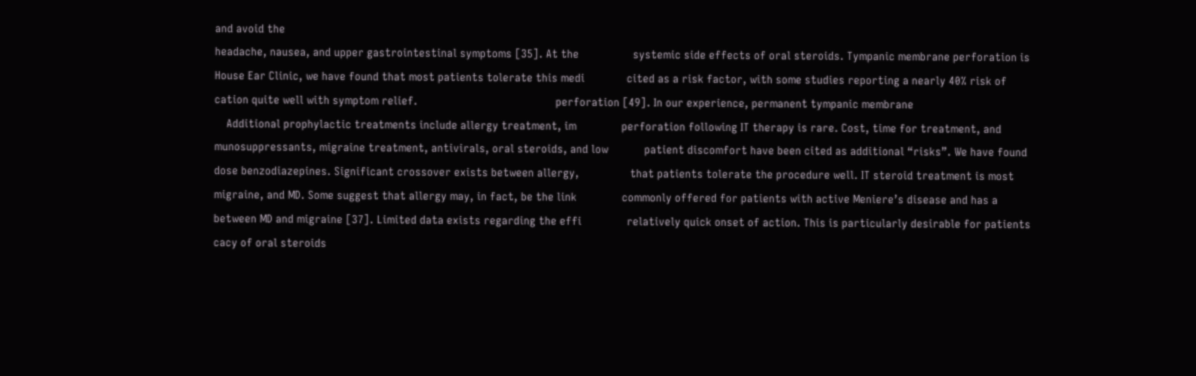and avoid the
headache, nausea, and upper gastrointestinal symptoms [35]. At the                  systemic side effects of oral steroids. Tympanic membrane perforation is
House Ear Clinic, we have found that most patients tolerate this medi              cited as a risk factor, with some studies reporting a nearly 40% risk of
cation quite well with symptom relief.                                              perforation [49]. In our experience, permanent tympanic membrane
    Additional prophylactic treatments include allergy treatment, im               perforation following IT therapy is rare. Cost, time for treatment, and
munosuppressants, migraine treatment, antivirals, oral steroids, and low            patient discomfort have been cited as additional “risks”. We have found
dose benzodiazepines. Significant crossover exists between allergy,                 that patients tolerate the procedure well. IT steroid treatment is most
migraine, and MD. Some suggest that allergy may, in fact, be the link               commonly offered for patients with active Meniere’s disease and has a
between MD and migraine [37]. Limited data exists regarding the effi               relatively quick onset of action. This is particularly desirable for patients
cacy of oral steroids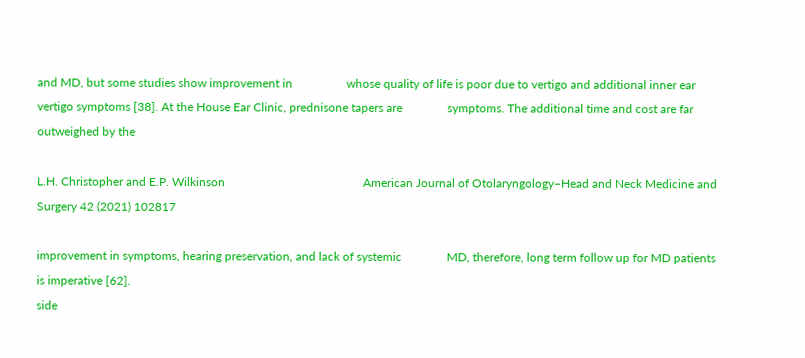and MD, but some studies show improvement in                  whose quality of life is poor due to vertigo and additional inner ear
vertigo symptoms [38]. At the House Ear Clinic, prednisone tapers are               symptoms. The additional time and cost are far outweighed by the

L.H. Christopher and E.P. Wilkinson                                              American Journal of Otolaryngology–Head and Neck Medicine and Surgery 42 (2021) 102817

improvement in symptoms, hearing preservation, and lack of systemic               MD, therefore, long term follow up for MD patients is imperative [62].
side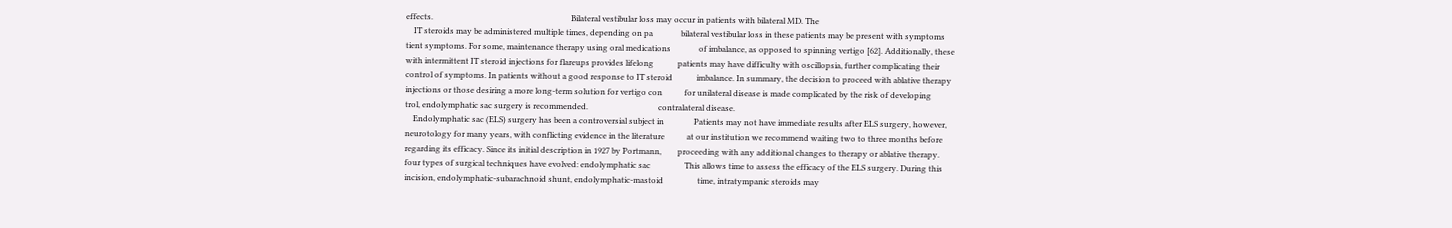effects.                                                                     Bilateral vestibular loss may occur in patients with bilateral MD. The
    IT steroids may be administered multiple times, depending on pa              bilateral vestibular loss in these patients may be present with symptoms
tient symptoms. For some, maintenance therapy using oral medications              of imbalance, as opposed to spinning vertigo [62]. Additionally, these
with intermittent IT steroid injections for flareups provides lifelong            patients may have difficulty with oscillopsia, further complicating their
control of symptoms. In patients without a good response to IT steroid            imbalance. In summary, the decision to proceed with ablative therapy
injections or those desiring a more long-term solution for vertigo con           for unilateral disease is made complicated by the risk of developing
trol, endolymphatic sac surgery is recommended.                                   contralateral disease.
    Endolymphatic sac (ELS) surgery has been a controversial subject in               Patients may not have immediate results after ELS surgery, however,
neurotology for many years, with conflicting evidence in the literature           at our institution we recommend waiting two to three months before
regarding its efficacy. Since its initial description in 1927 by Portmann,        proceeding with any additional changes to therapy or ablative therapy.
four types of surgical techniques have evolved: endolymphatic sac                 This allows time to assess the efficacy of the ELS surgery. During this
incision, endolymphatic-subarachnoid shunt, endolymphatic-mastoid                 time, intratympanic steroids may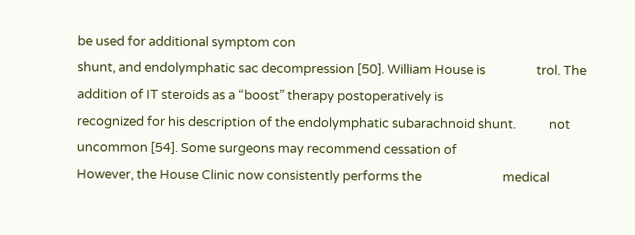be used for additional symptom con
shunt, and endolymphatic sac decompression [50]. William House is                 trol. The addition of IT steroids as a “boost” therapy postoperatively is
recognized for his description of the endolymphatic subarachnoid shunt.           not uncommon [54]. Some surgeons may recommend cessation of
However, the House Clinic now consistently performs the                           medical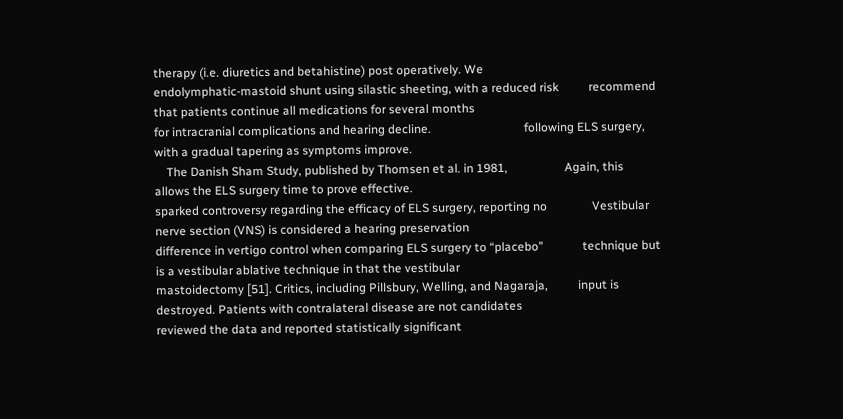therapy (i.e. diuretics and betahistine) post operatively. We
endolymphatic-mastoid shunt using silastic sheeting, with a reduced risk          recommend that patients continue all medications for several months
for intracranial complications and hearing decline.                               following ELS surgery, with a gradual tapering as symptoms improve.
    The Danish Sham Study, published by Thomsen et al. in 1981,                   Again, this allows the ELS surgery time to prove effective.
sparked controversy regarding the efficacy of ELS surgery, reporting no               Vestibular nerve section (VNS) is considered a hearing preservation
difference in vertigo control when comparing ELS surgery to “placebo”             technique but is a vestibular ablative technique in that the vestibular
mastoidectomy [51]. Critics, including Pillsbury, Welling, and Nagaraja,          input is destroyed. Patients with contralateral disease are not candidates
reviewed the data and reported statistically significant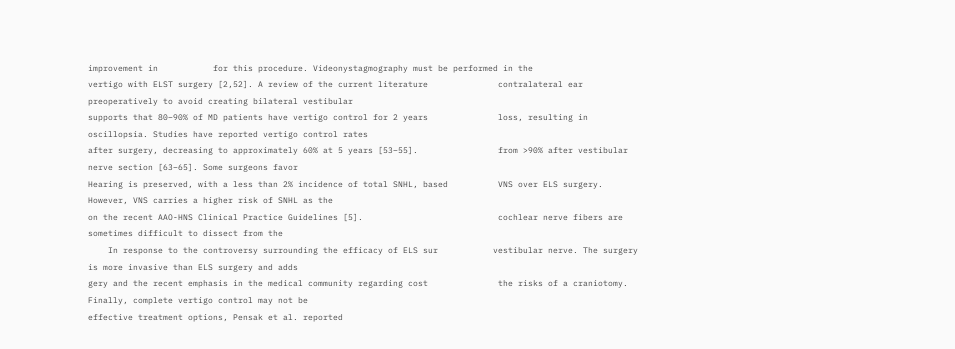improvement in           for this procedure. Videonystagmography must be performed in the
vertigo with ELST surgery [2,52]. A review of the current literature              contralateral ear preoperatively to avoid creating bilateral vestibular
supports that 80–90% of MD patients have vertigo control for 2 years              loss, resulting in oscillopsia. Studies have reported vertigo control rates
after surgery, decreasing to approximately 60% at 5 years [53–55].                from >90% after vestibular nerve section [63–65]. Some surgeons favor
Hearing is preserved, with a less than 2% incidence of total SNHL, based          VNS over ELS surgery. However, VNS carries a higher risk of SNHL as the
on the recent AAO-HNS Clinical Practice Guidelines [5].                           cochlear nerve fibers are sometimes difficult to dissect from the
    In response to the controversy surrounding the efficacy of ELS sur           vestibular nerve. The surgery is more invasive than ELS surgery and adds
gery and the recent emphasis in the medical community regarding cost              the risks of a craniotomy. Finally, complete vertigo control may not be
effective treatment options, Pensak et al. reported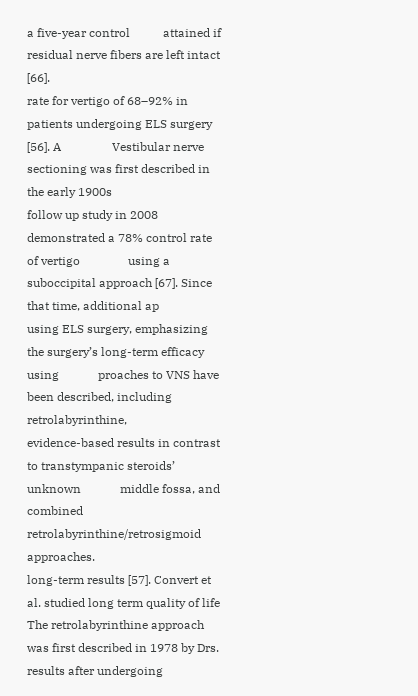a five-year control           attained if residual nerve fibers are left intact [66].
rate for vertigo of 68–92% in patients undergoing ELS surgery [56]. A                 Vestibular nerve sectioning was first described in the early 1900s
follow up study in 2008 demonstrated a 78% control rate of vertigo                using a suboccipital approach [67]. Since that time, additional ap
using ELS surgery, emphasizing the surgery’s long-term efficacy using             proaches to VNS have been described, including retrolabyrinthine,
evidence-based results in contrast to transtympanic steroids’ unknown             middle fossa, and combined retrolabyrinthine/retrosigmoid approaches.
long-term results [57]. Convert et al. studied long term quality of life          The retrolabyrinthine approach was first described in 1978 by Drs.
results after undergoing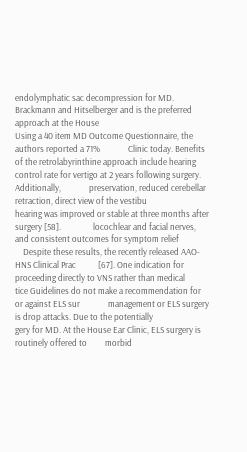endolymphatic sac decompression for MD.                  Brackmann and Hitselberger and is the preferred approach at the House
Using a 40 item MD Outcome Questionnaire, the authors reported a 71%              Clinic today. Benefits of the retrolabyrinthine approach include hearing
control rate for vertigo at 2 years following surgery. Additionally,              preservation, reduced cerebellar retraction, direct view of the vestibu
hearing was improved or stable at three months after surgery [58].                locochlear and facial nerves, and consistent outcomes for symptom relief
    Despite these results, the recently released AAO-HNS Clinical Prac           [67]. One indication for proceeding directly to VNS rather than medical
tice Guidelines do not make a recommendation for or against ELS sur              management or ELS surgery is drop attacks. Due to the potentially
gery for MD. At the House Ear Clinic, ELS surgery is routinely offered to         morbid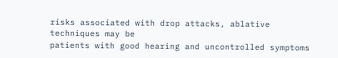risks associated with drop attacks, ablative techniques may be
patients with good hearing and uncontrolled symptoms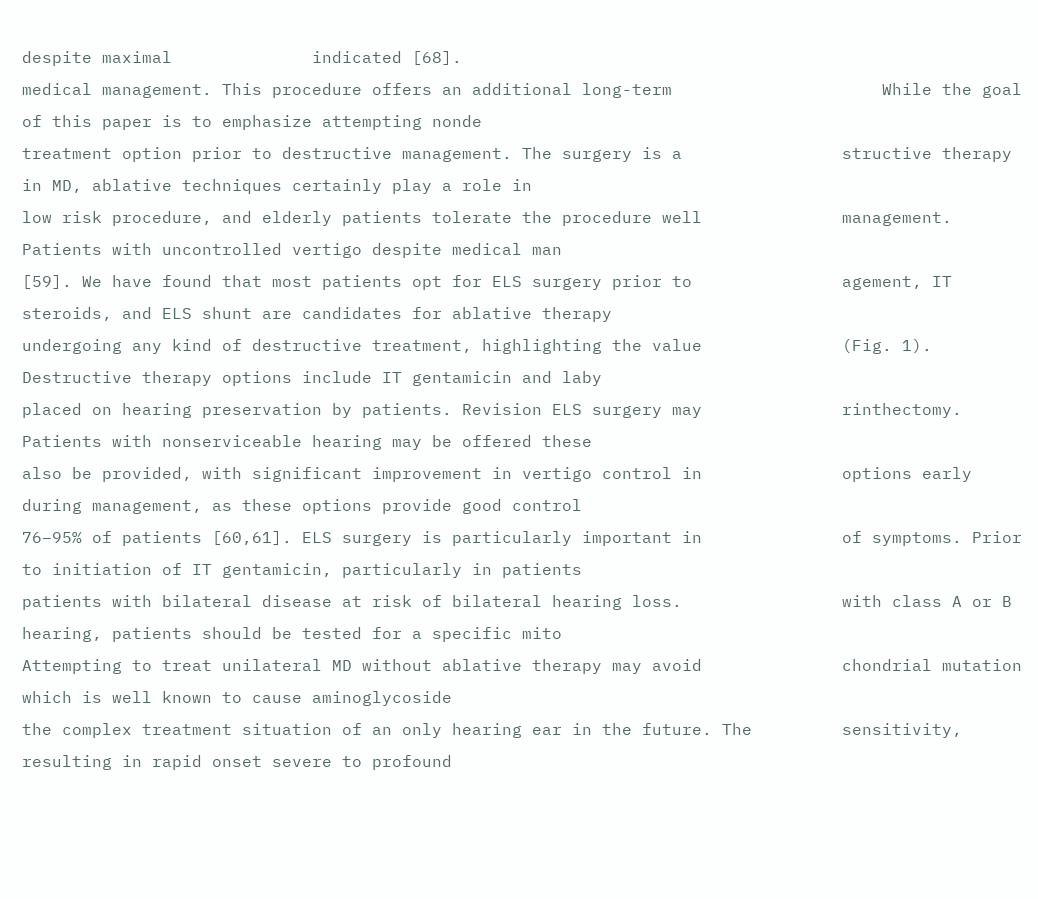despite maximal              indicated [68].
medical management. This procedure offers an additional long-term                     While the goal of this paper is to emphasize attempting nonde
treatment option prior to destructive management. The surgery is a                structive therapy in MD, ablative techniques certainly play a role in
low risk procedure, and elderly patients tolerate the procedure well              management. Patients with uncontrolled vertigo despite medical man
[59]. We have found that most patients opt for ELS surgery prior to               agement, IT steroids, and ELS shunt are candidates for ablative therapy
undergoing any kind of destructive treatment, highlighting the value              (Fig. 1). Destructive therapy options include IT gentamicin and laby
placed on hearing preservation by patients. Revision ELS surgery may              rinthectomy. Patients with nonserviceable hearing may be offered these
also be provided, with significant improvement in vertigo control in              options early during management, as these options provide good control
76–95% of patients [60,61]. ELS surgery is particularly important in              of symptoms. Prior to initiation of IT gentamicin, particularly in patients
patients with bilateral disease at risk of bilateral hearing loss.                with class A or B hearing, patients should be tested for a specific mito
Attempting to treat unilateral MD without ablative therapy may avoid              chondrial mutation which is well known to cause aminoglycoside
the complex treatment situation of an only hearing ear in the future. The         sensitivity, resulting in rapid onset severe to profound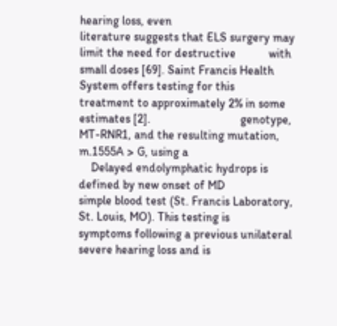hearing loss, even
literature suggests that ELS surgery may limit the need for destructive           with small doses [69]. Saint Francis Health System offers testing for this
treatment to approximately 2% in some estimates [2].                              genotype, MT-RNR1, and the resulting mutation, m.1555A > G, using a
    Delayed endolymphatic hydrops is defined by new onset of MD                   simple blood test (St. Francis Laboratory, St. Louis, MO). This testing is
symptoms following a previous unilateral severe hearing loss and is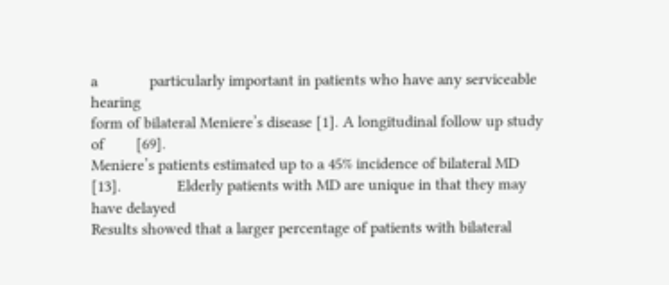a             particularly important in patients who have any serviceable hearing
form of bilateral Meniere’s disease [1]. A longitudinal follow up study of        [69].
Meniere’s patients estimated up to a 45% incidence of bilateral MD [13].              Elderly patients with MD are unique in that they may have delayed
Results showed that a larger percentage of patients with bilateral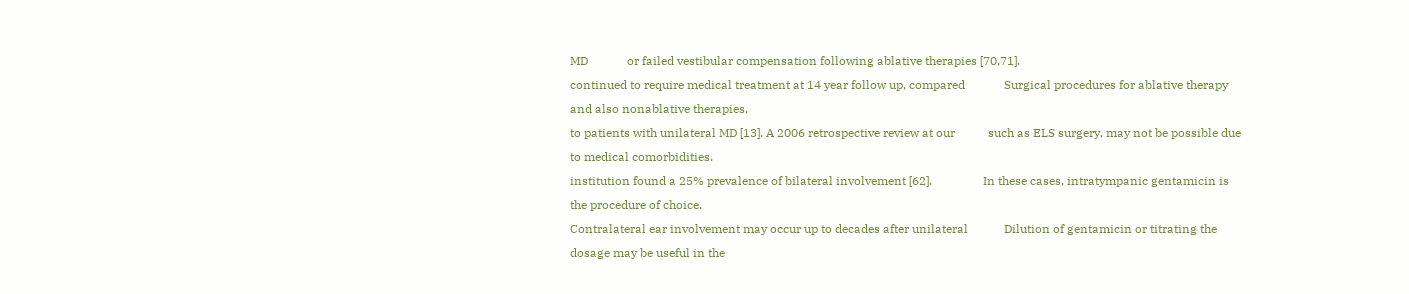MD             or failed vestibular compensation following ablative therapies [70,71].
continued to require medical treatment at 14 year follow up, compared             Surgical procedures for ablative therapy and also nonablative therapies,
to patients with unilateral MD [13]. A 2006 retrospective review at our           such as ELS surgery, may not be possible due to medical comorbidities.
institution found a 25% prevalence of bilateral involvement [62].                 In these cases, intratympanic gentamicin is the procedure of choice.
Contralateral ear involvement may occur up to decades after unilateral            Dilution of gentamicin or titrating the dosage may be useful in the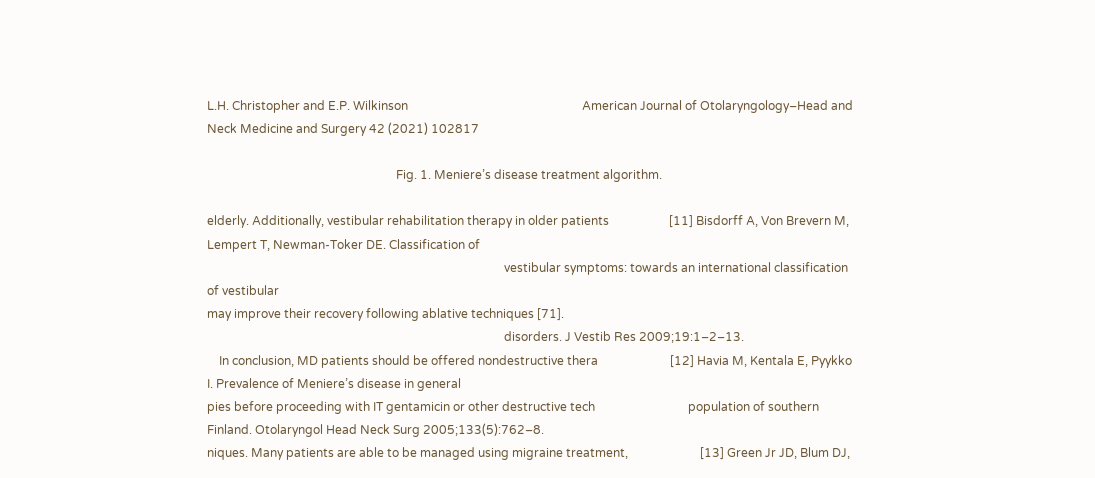L.H. Christopher and E.P. Wilkinson                                                          American Journal of Otolaryngology–Head and Neck Medicine and Surgery 42 (2021) 102817

                                                               Fig. 1. Meniere’s disease treatment algorithm.

elderly. Additionally, vestibular rehabilitation therapy in older patients                    [11] Bisdorff A, Von Brevern M, Lempert T, Newman-Toker DE. Classification of
                                                                                                   vestibular symptoms: towards an international classification of vestibular
may improve their recovery following ablative techniques [71].
                                                                                                   disorders. J Vestib Res 2009;19:1–2–13.
    In conclusion, MD patients should be offered nondestructive thera                        [12] Havia M, Kentala E, Pyykko I. Prevalence of Meniere’s disease in general
pies before proceeding with IT gentamicin or other destructive tech                               population of southern Finland. Otolaryngol Head Neck Surg 2005;133(5):762–8.
niques. Many patients are able to be managed using migraine treatment,                        [13] Green Jr JD, Blum DJ,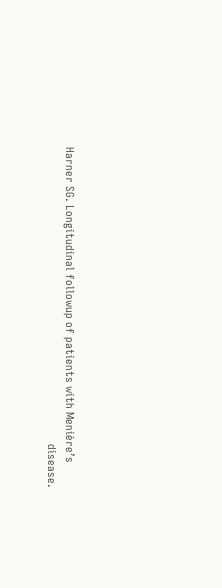Harner SG. Longitudinal followup of patients with Menière’s
                                                                                                   disease.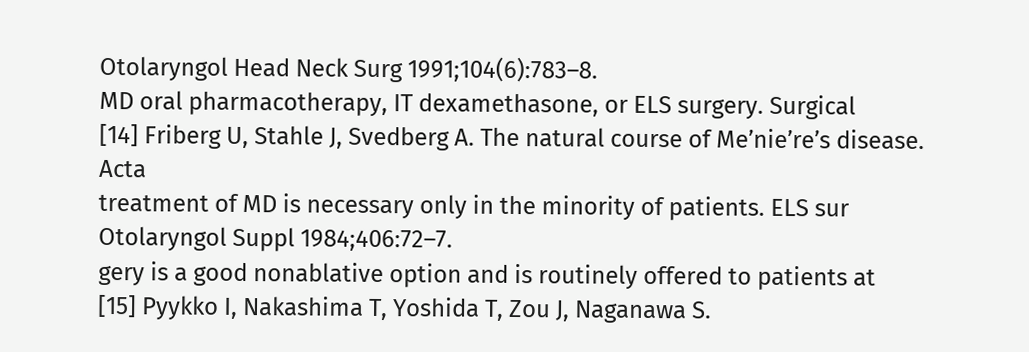Otolaryngol Head Neck Surg 1991;104(6):783–8.
MD oral pharmacotherapy, IT dexamethasone, or ELS surgery. Surgical                           [14] Friberg U, Stahle J, Svedberg A. The natural course of Me’nie’re’s disease. Acta
treatment of MD is necessary only in the minority of patients. ELS sur                            Otolaryngol Suppl 1984;406:72–7.
gery is a good nonablative option and is routinely offered to patients at                     [15] Pyykko I, Nakashima T, Yoshida T, Zou J, Naganawa S.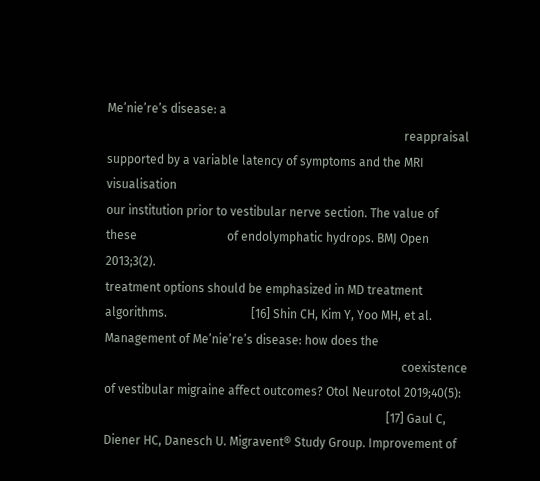Me’nie’re’s disease: a
                                                                                                   reappraisal supported by a variable latency of symptoms and the MRI visualisation
our institution prior to vestibular nerve section. The value of these                              of endolymphatic hydrops. BMJ Open 2013;3(2).
treatment options should be emphasized in MD treatment algorithms.                            [16] Shin CH, Kim Y, Yoo MH, et al. Management of Me’nie’re’s disease: how does the
                                                                                                   coexistence of vestibular migraine affect outcomes? Otol Neurotol 2019;40(5):
                                                                                              [17] Gaul C, Diener HC, Danesch U. Migravent® Study Group. Improvement of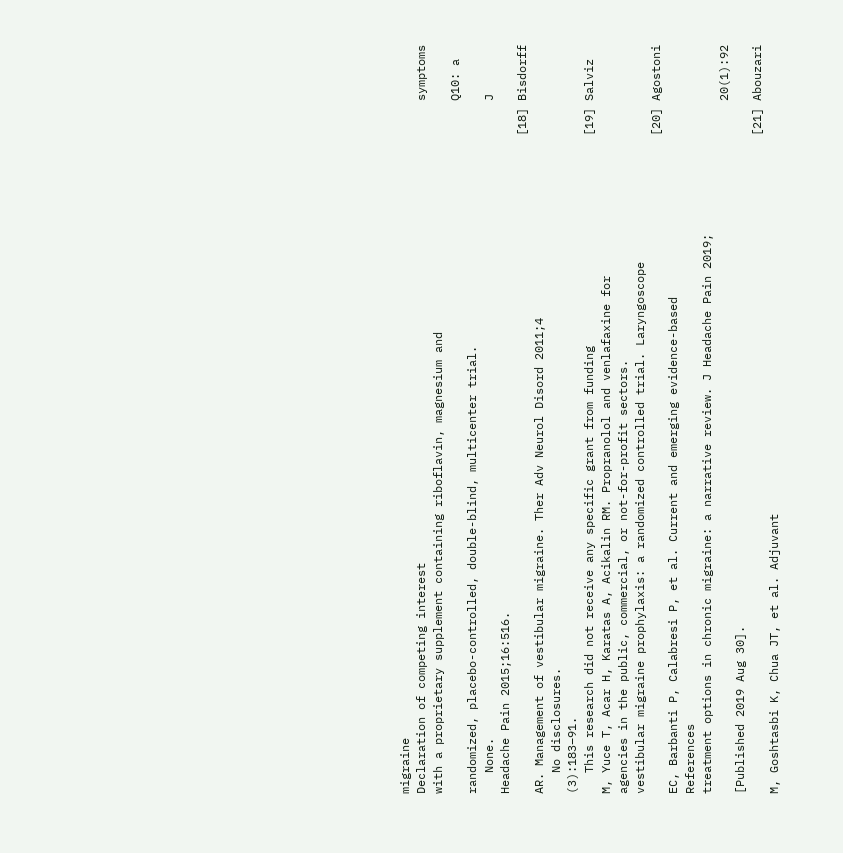migraine
Declaration of competing interest                                                                  symptoms with a proprietary supplement containing riboflavin, magnesium and
                                                                                                   Q10: a randomized, placebo-controlled, double-blind, multicenter trial.
   None.                                                                                           J Headache Pain 2015;16:516.
                                                                                              [18] Bisdorff AR. Management of vestibular migraine. Ther Adv Neurol Disord 2011;4
   No disclosures.                                                                                 (3):183–91.
   This research did not receive any specific grant from funding                              [19] Salviz M, Yuce T, Acar H, Karatas A, Acikalin RM. Propranolol and venlafaxine for
agencies in the public, commercial, or not-for-profit sectors.                                     vestibular migraine prophylaxis: a randomized controlled trial. Laryngoscope
                                                                                              [20] Agostoni EC, Barbanti P, Calabresi P, et al. Current and emerging evidence-based
References                                                                                         treatment options in chronic migraine: a narrative review. J Headache Pain 2019;
                                                                                                   20(1):92 [Published 2019 Aug 30].
                                                                                              [21] Abouzari M, Goshtasbi K, Chua JT, et al. Adjuvant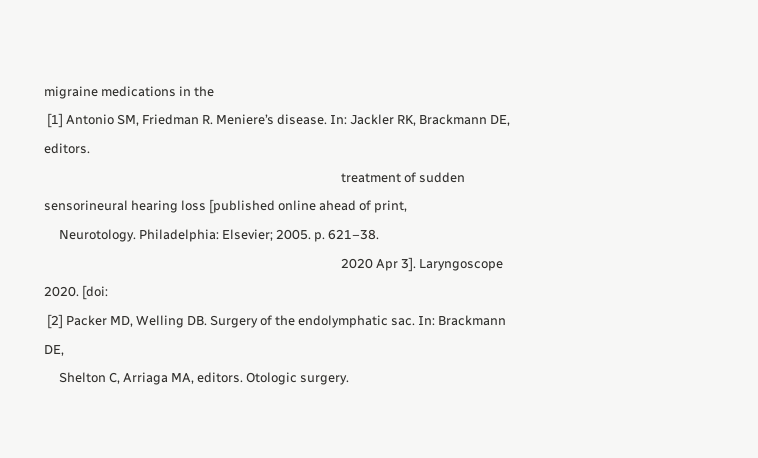migraine medications in the
 [1] Antonio SM, Friedman R. Meniere’s disease. In: Jackler RK, Brackmann DE, editors.
                                                                                                   treatment of sudden sensorineural hearing loss [published online ahead of print,
     Neurotology. Philadelphia: Elsevier; 2005. p. 621–38.
                                                                                                   2020 Apr 3]. Laryngoscope 2020. [doi:
 [2] Packer MD, Welling DB. Surgery of the endolymphatic sac. In: Brackmann DE,
     Shelton C, Arriaga MA, editors. Otologic surgery.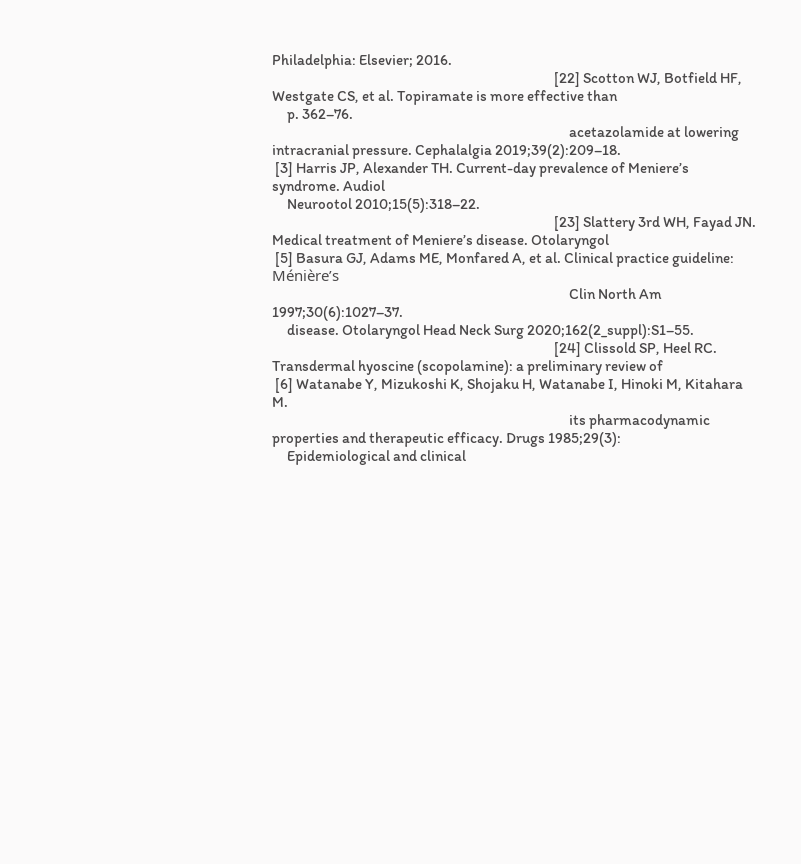Philadelphia: Elsevier; 2016.
                                                                                              [22] Scotton WJ, Botfield HF, Westgate CS, et al. Topiramate is more effective than
     p. 362–76.
                                                                                                   acetazolamide at lowering intracranial pressure. Cephalalgia 2019;39(2):209–18.
 [3] Harris JP, Alexander TH. Current-day prevalence of Meniere’s syndrome. Audiol
     Neurootol 2010;15(5):318–22.
                                                                                              [23] Slattery 3rd WH, Fayad JN. Medical treatment of Meniere’s disease. Otolaryngol
 [5] Basura GJ, Adams ME, Monfared A, et al. Clinical practice guideline: Ménière’s
                                                                                                   Clin North Am 1997;30(6):1027–37.
     disease. Otolaryngol Head Neck Surg 2020;162(2_suppl):S1–55.
                                                                                              [24] Clissold SP, Heel RC. Transdermal hyoscine (scopolamine): a preliminary review of
 [6] Watanabe Y, Mizukoshi K, Shojaku H, Watanabe I, Hinoki M, Kitahara M.
                                                                                                   its pharmacodynamic properties and therapeutic efficacy. Drugs 1985;29(3):
     Epidemiological and clinical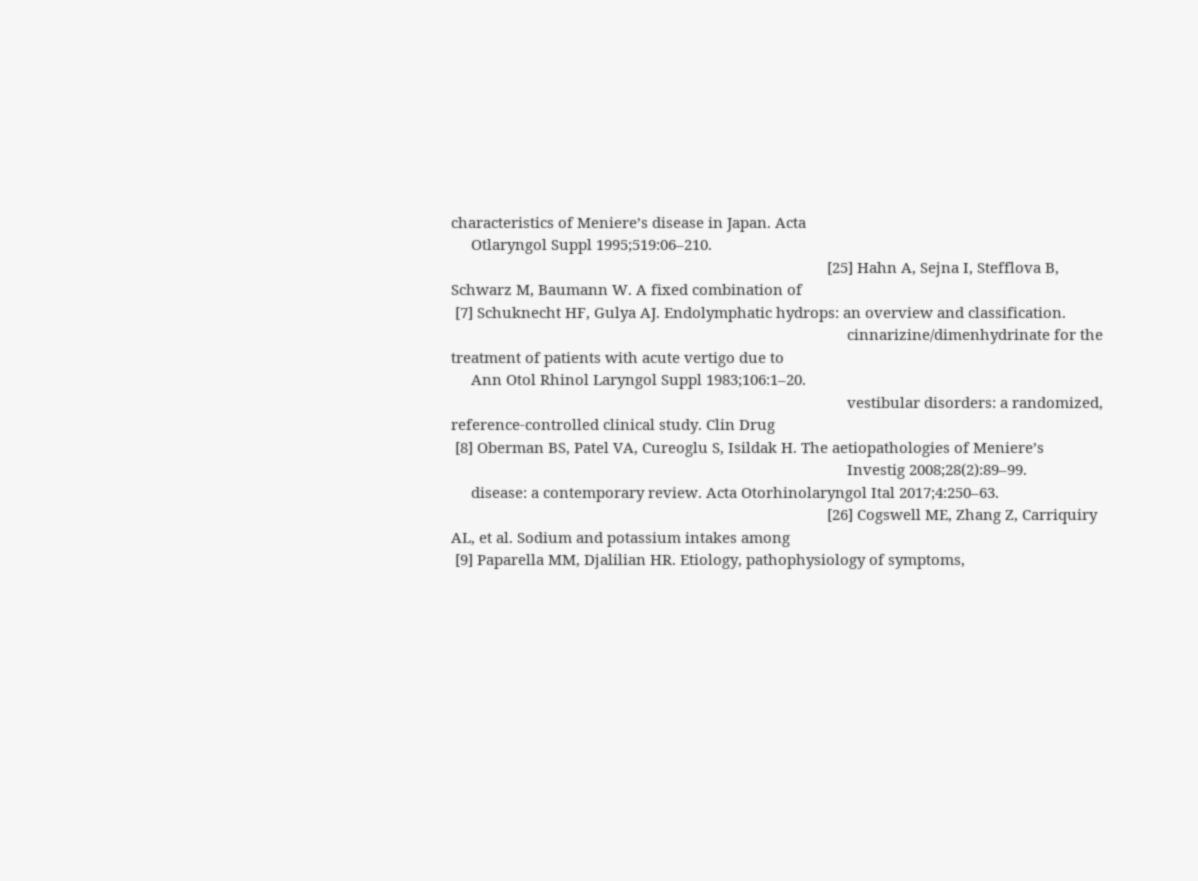characteristics of Meniere’s disease in Japan. Acta
     Otlaryngol Suppl 1995;519:06–210.
                                                                                              [25] Hahn A, Sejna I, Stefflova B, Schwarz M, Baumann W. A fixed combination of
 [7] Schuknecht HF, Gulya AJ. Endolymphatic hydrops: an overview and classification.
                                                                                                   cinnarizine/dimenhydrinate for the treatment of patients with acute vertigo due to
     Ann Otol Rhinol Laryngol Suppl 1983;106:1–20.
                                                                                                   vestibular disorders: a randomized, reference-controlled clinical study. Clin Drug
 [8] Oberman BS, Patel VA, Cureoglu S, Isildak H. The aetiopathologies of Meniere’s
                                                                                                   Investig 2008;28(2):89–99.
     disease: a contemporary review. Acta Otorhinolaryngol Ital 2017;4:250–63.
                                                                                              [26] Cogswell ME, Zhang Z, Carriquiry AL, et al. Sodium and potassium intakes among
 [9] Paparella MM, Djalilian HR. Etiology, pathophysiology of symptoms,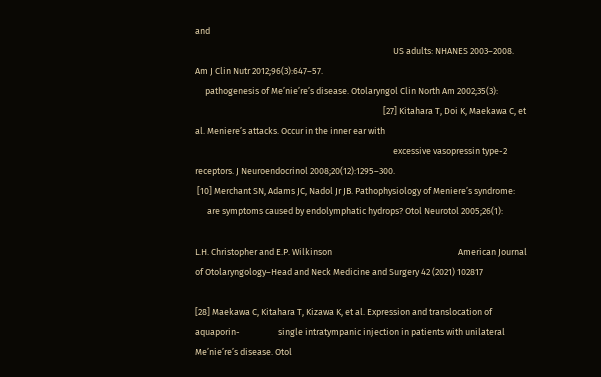and
                                                                                                   US adults: NHANES 2003–2008. Am J Clin Nutr 2012;96(3):647–57.
     pathogenesis of Me’nie’re’s disease. Otolaryngol Clin North Am 2002;35(3):
                                                                                              [27] Kitahara T, Doi K, Maekawa C, et al. Meniere’s attacks. Occur in the inner ear with
                                                                                                   excessive vasopressin type-2 receptors. J Neuroendocrinol 2008;20(12):1295–300.
 [10] Merchant SN, Adams JC, Nadol Jr JB. Pathophysiology of Meniere’s syndrome:
      are symptoms caused by endolymphatic hydrops? Otol Neurotol 2005;26(1):

L.H. Christopher and E.P. Wilkinson                                                               American Journal of Otolaryngology–Head and Neck Medicine and Surgery 42 (2021) 102817

[28] Maekawa C, Kitahara T, Kizawa K, et al. Expression and translocation of aquaporin-                   single intratympanic injection in patients with unilateral Me’nie’re’s disease. Otol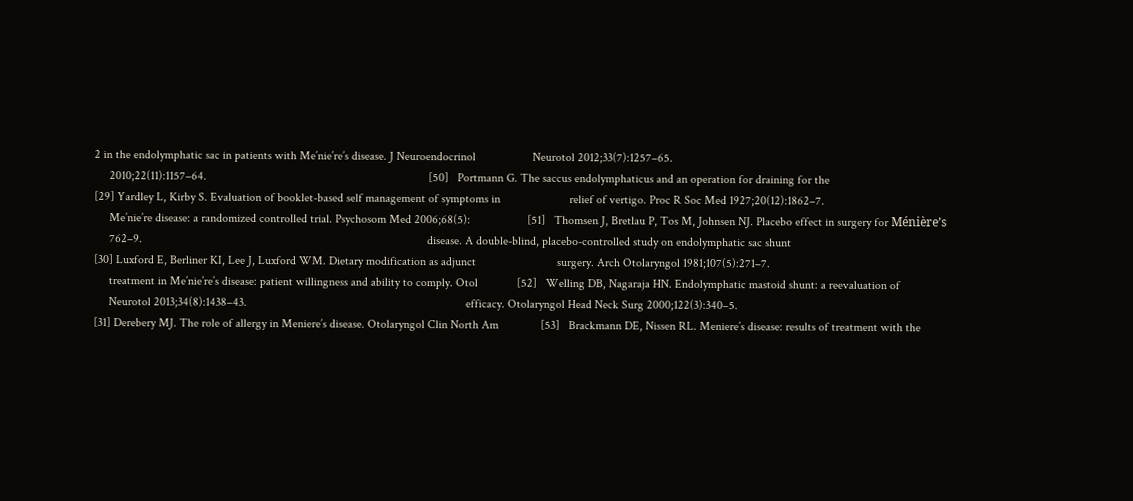2 in the endolymphatic sac in patients with Me’nie’re’s disease. J Neuroendocrinol                   Neurotol 2012;33(7):1257–65.
     2010;22(11):1157–64.                                                                          [50]   Portmann G. The saccus endolymphaticus and an operation for draining for the
[29] Yardley L, Kirby S. Evaluation of booklet-based self management of symptoms in                       relief of vertigo. Proc R Soc Med 1927;20(12):1862–7.
     Me’nie’re disease: a randomized controlled trial. Psychosom Med 2006;68(5):                   [51]   Thomsen J, Bretlau P, Tos M, Johnsen NJ. Placebo effect in surgery for Ménière’s
     762–9.                                                                                               disease. A double-blind, placebo-controlled study on endolymphatic sac shunt
[30] Luxford E, Berliner KI, Lee J, Luxford WM. Dietary modification as adjunct                           surgery. Arch Otolaryngol 1981;107(5):271–7.
     treatment in Me’nie’re’s disease: patient willingness and ability to comply. Otol             [52]   Welling DB, Nagaraja HN. Endolymphatic mastoid shunt: a reevaluation of
     Neurotol 2013;34(8):1438–43.                                                                         efficacy. Otolaryngol Head Neck Surg 2000;122(3):340–5.
[31] Derebery MJ. The role of allergy in Meniere’s disease. Otolaryngol Clin North Am              [53]   Brackmann DE, Nissen RL. Meniere’s disease: results of treatment with the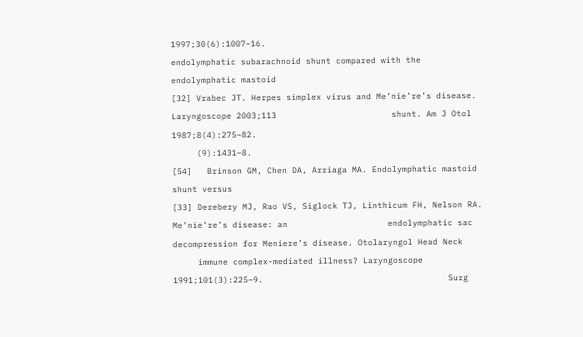1997;30(6):1007–16.                                                                                  endolymphatic subarachnoid shunt compared with the endolymphatic mastoid
[32] Vrabec JT. Herpes simplex virus and Me’nie’re’s disease. Laryngoscope 2003;113                       shunt. Am J Otol 1987;8(4):275–82.
     (9):1431–8.                                                                                   [54]   Brinson GM, Chen DA, Arriaga MA. Endolymphatic mastoid shunt versus
[33] Derebery MJ, Rao VS, Siglock TJ, Linthicum FH, Nelson RA. Me’nie’re’s disease: an                    endolymphatic sac decompression for Meniere’s disease. Otolaryngol Head Neck
     immune complex-mediated illness? Laryngoscope 1991;101(3):225–9.                                     Surg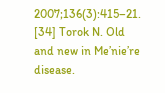2007;136(3):415–21.
[34] Torok N. Old and new in Me’nie’re disease.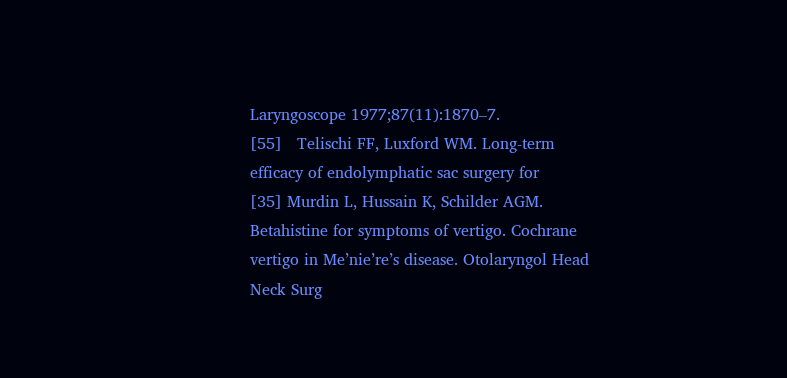Laryngoscope 1977;87(11):1870–7.                   [55]   Telischi FF, Luxford WM. Long-term efficacy of endolymphatic sac surgery for
[35] Murdin L, Hussain K, Schilder AGM. Betahistine for symptoms of vertigo. Cochrane                     vertigo in Me’nie’re’s disease. Otolaryngol Head Neck Surg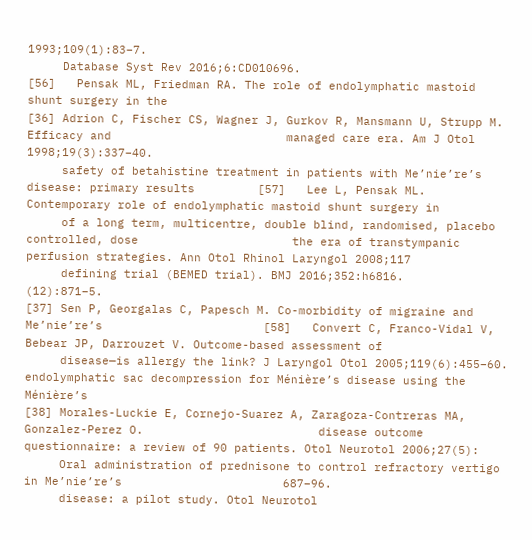1993;109(1):83–7.
     Database Syst Rev 2016;6:CD010696.                                                            [56]   Pensak ML, Friedman RA. The role of endolymphatic mastoid shunt surgery in the
[36] Adrion C, Fischer CS, Wagner J, Gurkov R, Mansmann U, Strupp M. Efficacy and                         managed care era. Am J Otol 1998;19(3):337–40.
     safety of betahistine treatment in patients with Me’nie’re’s disease: primary results         [57]   Lee L, Pensak ML. Contemporary role of endolymphatic mastoid shunt surgery in
     of a long term, multicentre, double blind, randomised, placebo controlled, dose                      the era of transtympanic perfusion strategies. Ann Otol Rhinol Laryngol 2008;117
     defining trial (BEMED trial). BMJ 2016;352:h6816.                                                    (12):871–5.
[37] Sen P, Georgalas C, Papesch M. Co-morbidity of migraine and Me’nie’re’s                       [58]   Convert C, Franco-Vidal V, Bebear JP, Darrouzet V. Outcome-based assessment of
     disease—is allergy the link? J Laryngol Otol 2005;119(6):455–60.                                     endolymphatic sac decompression for Ménière’s disease using the Ménière’s
[38] Morales-Luckie E, Cornejo-Suarez A, Zaragoza-Contreras MA, Gonzalez-Perez O.                         disease outcome questionnaire: a review of 90 patients. Otol Neurotol 2006;27(5):
     Oral administration of prednisone to control refractory vertigo in Me’nie’re’s                       687–96.
     disease: a pilot study. Otol Neurotol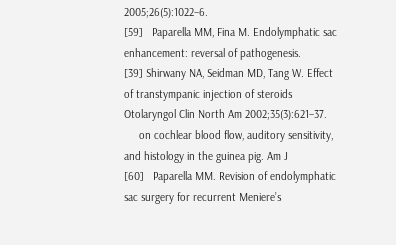2005;26(5):1022–6.                                      [59]   Paparella MM, Fina M. Endolymphatic sac enhancement: reversal of pathogenesis.
[39] Shirwany NA, Seidman MD, Tang W. Effect of transtympanic injection of steroids                       Otolaryngol Clin North Am 2002;35(3):621–37.
     on cochlear blood flow, auditory sensitivity, and histology in the guinea pig. Am J           [60]   Paparella MM. Revision of endolymphatic sac surgery for recurrent Meniere’s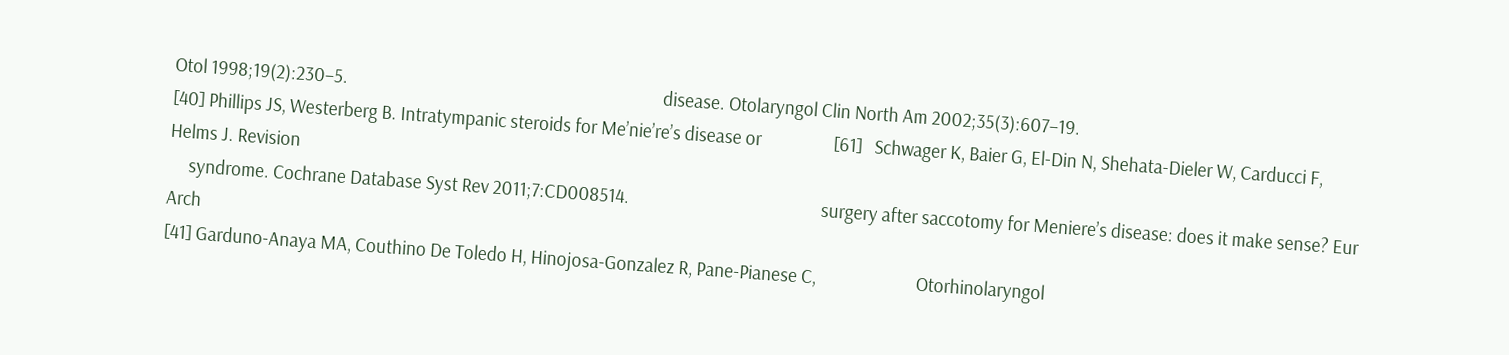Otol 1998;19(2):230–5.                                                                               disease. Otolaryngol Clin North Am 2002;35(3):607–19.
[40] Phillips JS, Westerberg B. Intratympanic steroids for Me’nie’re’s disease or                  [61]   Schwager K, Baier G, El-Din N, Shehata-Dieler W, Carducci F, Helms J. Revision
     syndrome. Cochrane Database Syst Rev 2011;7:CD008514.                                                surgery after saccotomy for Meniere’s disease: does it make sense? Eur Arch
[41] Garduno-Anaya MA, Couthino De Toledo H, Hinojosa-Gonzalez R, Pane-Pianese C,                         Otorhinolaryngol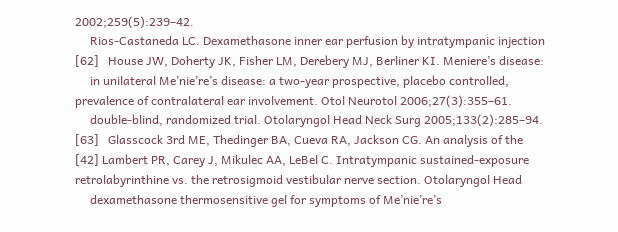2002;259(5):239–42.
     Rios-Castaneda LC. Dexamethasone inner ear perfusion by intratympanic injection               [62]   House JW, Doherty JK, Fisher LM, Derebery MJ, Berliner KI. Meniere’s disease:
     in unilateral Me’nie’re’s disease: a two-year prospective, placebo controlled,                       prevalence of contralateral ear involvement. Otol Neurotol 2006;27(3):355–61.
     double-blind, randomized trial. Otolaryngol Head Neck Surg 2005;133(2):285–94.                [63]   Glasscock 3rd ME, Thedinger BA, Cueva RA, Jackson CG. An analysis of the
[42] Lambert PR, Carey J, Mikulec AA, LeBel C. Intratympanic sustained-exposure                           retrolabyrinthine vs. the retrosigmoid vestibular nerve section. Otolaryngol Head
     dexamethasone thermosensitive gel for symptoms of Me’nie’re’s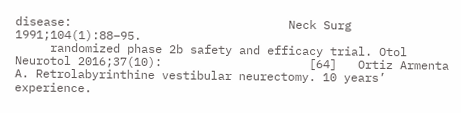disease:                               Neck Surg 1991;104(1):88–95.
     randomized phase 2b safety and efficacy trial. Otol Neurotol 2016;37(10):                     [64]   Ortiz Armenta A. Retrolabyrinthine vestibular neurectomy. 10 years’ experience.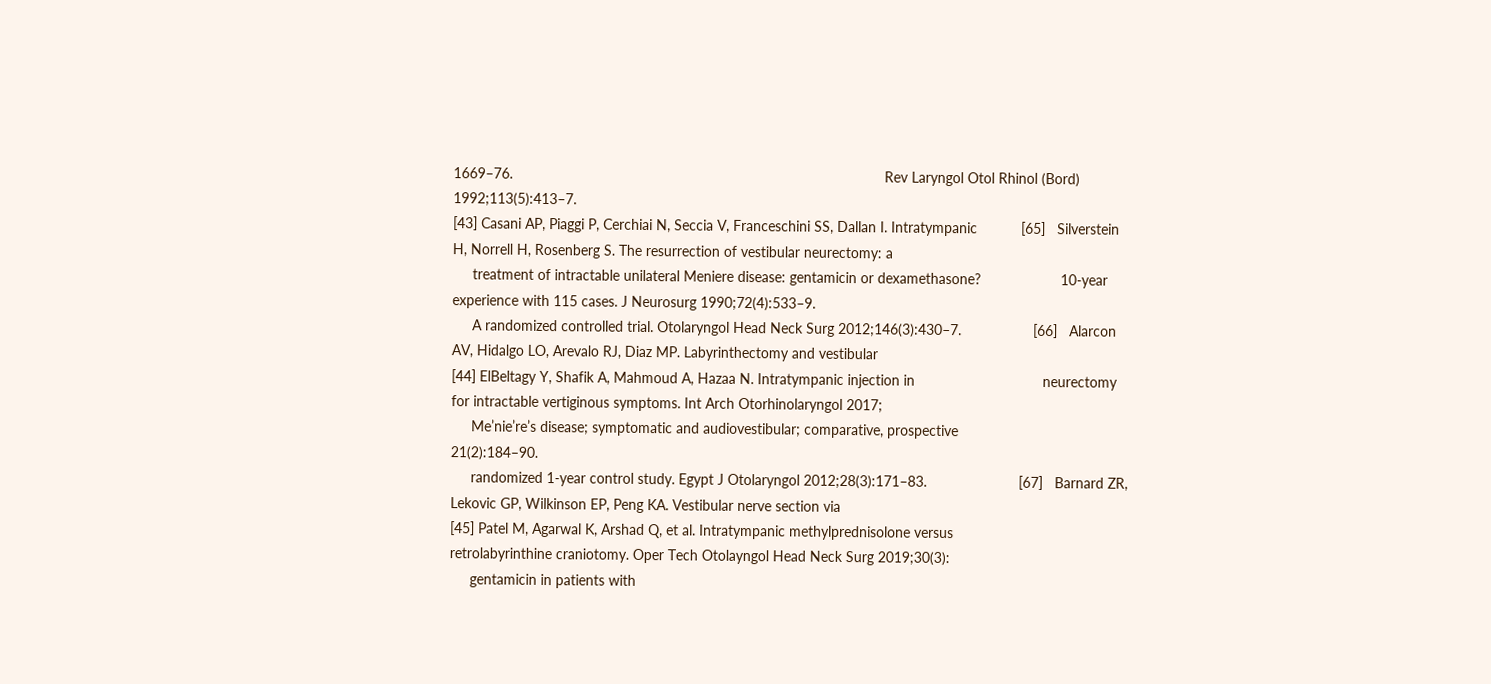1669–76.                                                                                             Rev Laryngol Otol Rhinol (Bord) 1992;113(5):413–7.
[43] Casani AP, Piaggi P, Cerchiai N, Seccia V, Franceschini SS, Dallan I. Intratympanic           [65]   Silverstein H, Norrell H, Rosenberg S. The resurrection of vestibular neurectomy: a
     treatment of intractable unilateral Meniere disease: gentamicin or dexamethasone?                    10-year experience with 115 cases. J Neurosurg 1990;72(4):533–9.
     A randomized controlled trial. Otolaryngol Head Neck Surg 2012;146(3):430–7.                  [66]   Alarcon AV, Hidalgo LO, Arevalo RJ, Diaz MP. Labyrinthectomy and vestibular
[44] ElBeltagy Y, Shafik A, Mahmoud A, Hazaa N. Intratympanic injection in                                neurectomy for intractable vertiginous symptoms. Int Arch Otorhinolaryngol 2017;
     Me’nie’re’s disease; symptomatic and audiovestibular; comparative, prospective                       21(2):184–90.
     randomized 1-year control study. Egypt J Otolaryngol 2012;28(3):171–83.                       [67]   Barnard ZR, Lekovic GP, Wilkinson EP, Peng KA. Vestibular nerve section via
[45] Patel M, Agarwal K, Arshad Q, et al. Intratympanic methylprednisolone versus                         retrolabyrinthine craniotomy. Oper Tech Otolayngol Head Neck Surg 2019;30(3):
     gentamicin in patients with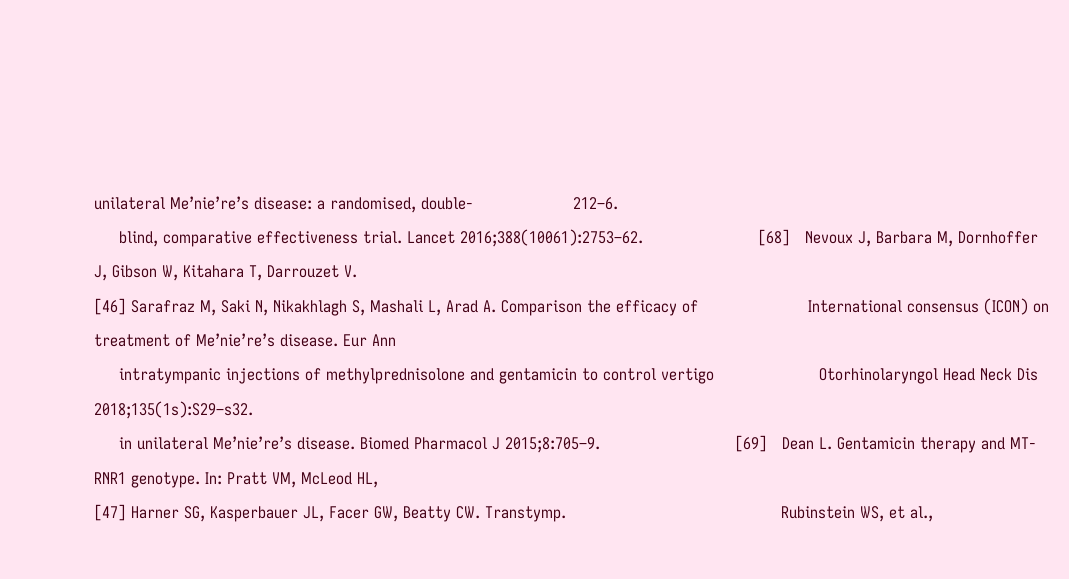unilateral Me’nie’re’s disease: a randomised, double-                    212–6.
     blind, comparative effectiveness trial. Lancet 2016;388(10061):2753–62.                       [68]   Nevoux J, Barbara M, Dornhoffer J, Gibson W, Kitahara T, Darrouzet V.
[46] Sarafraz M, Saki N, Nikakhlagh S, Mashali L, Arad A. Comparison the efficacy of                      International consensus (ICON) on treatment of Me’nie’re’s disease. Eur Ann
     intratympanic injections of methylprednisolone and gentamicin to control vertigo                     Otorhinolaryngol Head Neck Dis 2018;135(1s):S29–s32.
     in unilateral Me’nie’re’s disease. Biomed Pharmacol J 2015;8:705–9.                           [69]   Dean L. Gentamicin therapy and MT-RNR1 genotype. In: Pratt VM, McLeod HL,
[47] Harner SG, Kasperbauer JL, Facer GW, Beatty CW. Transtymp.                                           Rubinstein WS, et al.,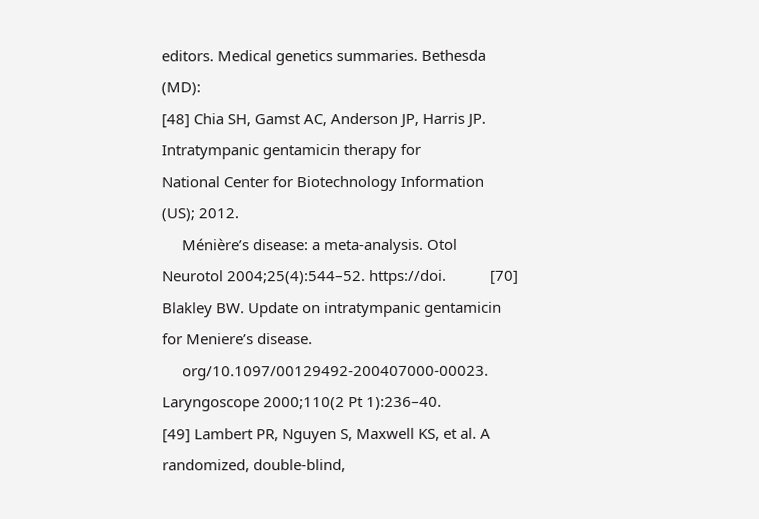editors. Medical genetics summaries. Bethesda (MD):
[48] Chia SH, Gamst AC, Anderson JP, Harris JP. Intratympanic gentamicin therapy for                      National Center for Biotechnology Information (US); 2012.
     Ménière’s disease: a meta-analysis. Otol Neurotol 2004;25(4):544–52. https://doi.           [70]   Blakley BW. Update on intratympanic gentamicin for Meniere’s disease.
     org/10.1097/00129492-200407000-00023.                                                                Laryngoscope 2000;110(2 Pt 1):236–40.
[49] Lambert PR, Nguyen S, Maxwell KS, et al. A randomized, double-blind,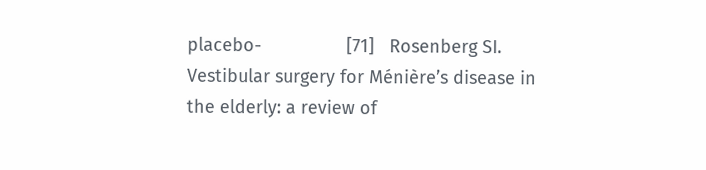placebo-                 [71]   Rosenberg SI. Vestibular surgery for Ménière’s disease in the elderly: a review of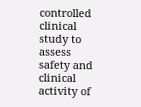controlled clinical study to assess safety and clinical activity of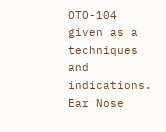OTO-104 given as a               techniques and indications. Ear Nose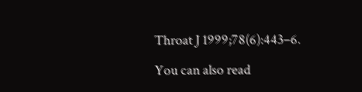Throat J 1999;78(6):443–6.

You can also read